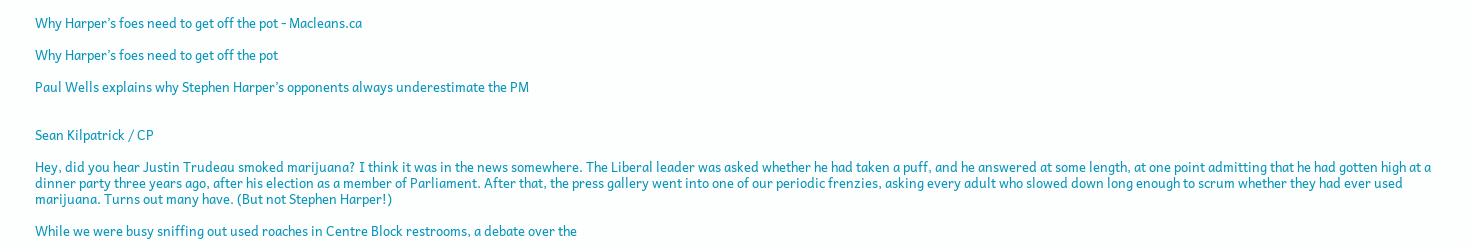Why Harper’s foes need to get off the pot - Macleans.ca

Why Harper’s foes need to get off the pot

Paul Wells explains why Stephen Harper’s opponents always underestimate the PM


Sean Kilpatrick / CP

Hey, did you hear Justin Trudeau smoked marijuana? I think it was in the news somewhere. The Liberal leader was asked whether he had taken a puff, and he answered at some length, at one point admitting that he had gotten high at a dinner party three years ago, after his election as a member of Parliament. After that, the press gallery went into one of our periodic frenzies, asking every adult who slowed down long enough to scrum whether they had ever used marijuana. Turns out many have. (But not Stephen Harper!)

While we were busy sniffing out used roaches in Centre Block restrooms, a debate over the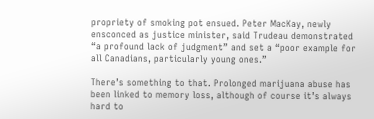propriety of smoking pot ensued. Peter MacKay, newly ensconced as justice minister, said Trudeau demonstrated “a profound lack of judgment” and set a “poor example for all Canadians, particularly young ones.”

There’s something to that. Prolonged marijuana abuse has been linked to memory loss, although of course it’s always hard to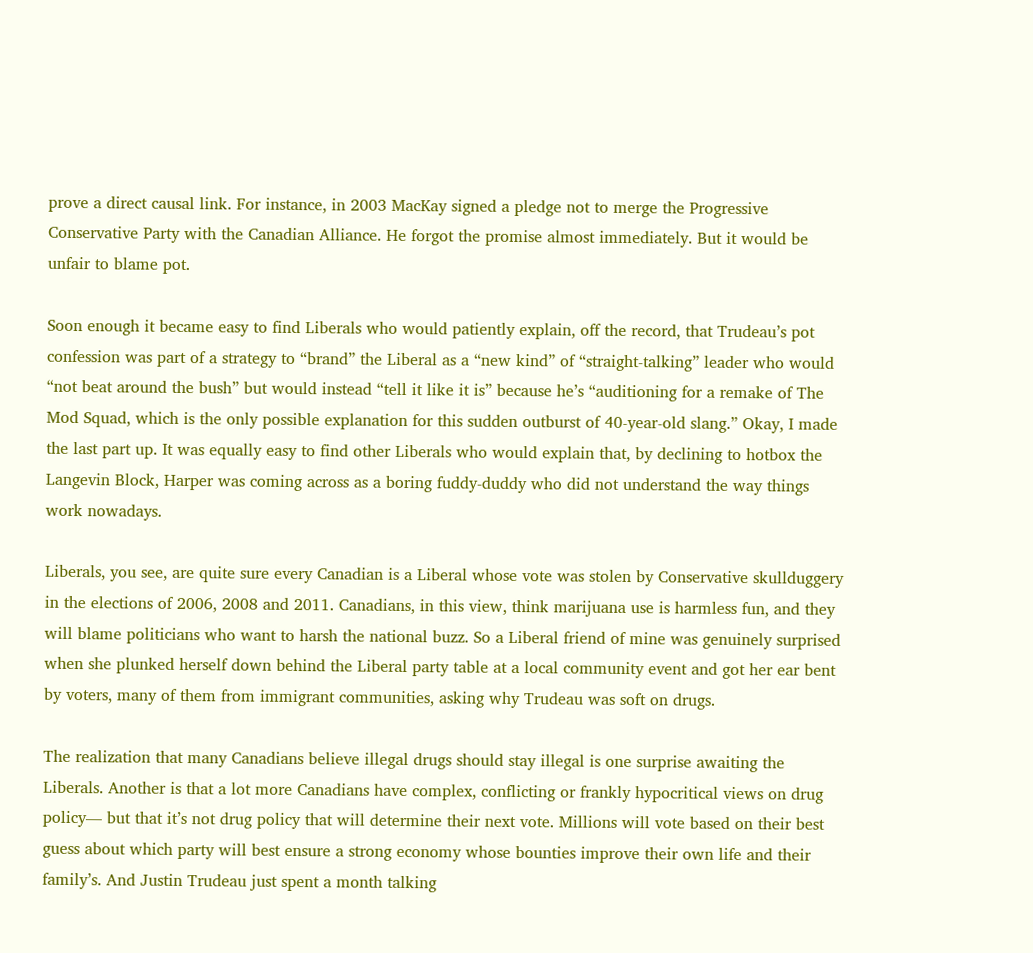prove a direct causal link. For instance, in 2003 MacKay signed a pledge not to merge the Progressive Conservative Party with the Canadian Alliance. He forgot the promise almost immediately. But it would be unfair to blame pot.

Soon enough it became easy to find Liberals who would patiently explain, off the record, that Trudeau’s pot confession was part of a strategy to “brand” the Liberal as a “new kind” of “straight-talking” leader who would “not beat around the bush” but would instead “tell it like it is” because he’s “auditioning for a remake of The Mod Squad, which is the only possible explanation for this sudden outburst of 40-year-old slang.” Okay, I made the last part up. It was equally easy to find other Liberals who would explain that, by declining to hotbox the Langevin Block, Harper was coming across as a boring fuddy-duddy who did not understand the way things work nowadays.

Liberals, you see, are quite sure every Canadian is a Liberal whose vote was stolen by Conservative skullduggery in the elections of 2006, 2008 and 2011. Canadians, in this view, think marijuana use is harmless fun, and they will blame politicians who want to harsh the national buzz. So a Liberal friend of mine was genuinely surprised when she plunked herself down behind the Liberal party table at a local community event and got her ear bent by voters, many of them from immigrant communities, asking why Trudeau was soft on drugs.

The realization that many Canadians believe illegal drugs should stay illegal is one surprise awaiting the Liberals. Another is that a lot more Canadians have complex, conflicting or frankly hypocritical views on drug policy— but that it’s not drug policy that will determine their next vote. Millions will vote based on their best guess about which party will best ensure a strong economy whose bounties improve their own life and their family’s. And Justin Trudeau just spent a month talking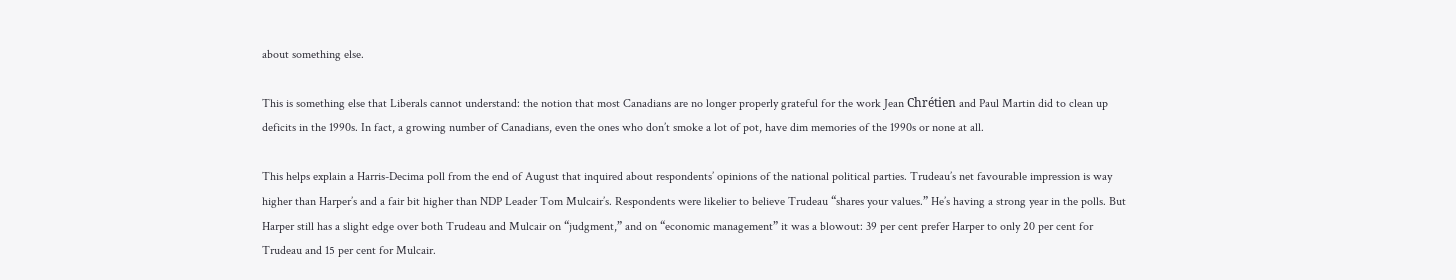about something else.

This is something else that Liberals cannot understand: the notion that most Canadians are no longer properly grateful for the work Jean Chrétien and Paul Martin did to clean up deficits in the 1990s. In fact, a growing number of Canadians, even the ones who don’t smoke a lot of pot, have dim memories of the 1990s or none at all.

This helps explain a Harris-Decima poll from the end of August that inquired about respondents’ opinions of the national political parties. Trudeau’s net favourable impression is way higher than Harper’s and a fair bit higher than NDP Leader Tom Mulcair’s. Respondents were likelier to believe Trudeau “shares your values.” He’s having a strong year in the polls. But Harper still has a slight edge over both Trudeau and Mulcair on “judgment,” and on “economic management” it was a blowout: 39 per cent prefer Harper to only 20 per cent for Trudeau and 15 per cent for Mulcair.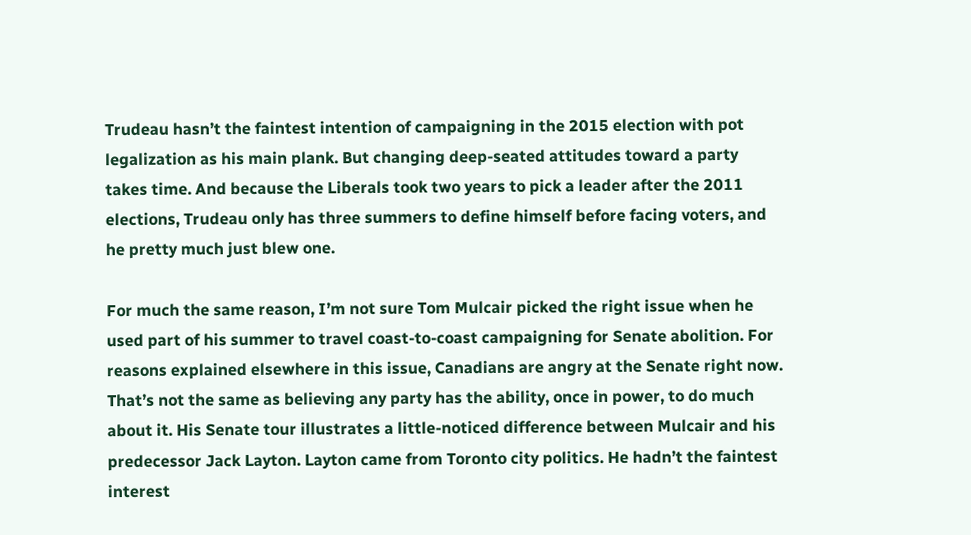Trudeau hasn’t the faintest intention of campaigning in the 2015 election with pot legalization as his main plank. But changing deep-seated attitudes toward a party takes time. And because the Liberals took two years to pick a leader after the 2011 elections, Trudeau only has three summers to define himself before facing voters, and he pretty much just blew one.

For much the same reason, I’m not sure Tom Mulcair picked the right issue when he used part of his summer to travel coast-to-coast campaigning for Senate abolition. For reasons explained elsewhere in this issue, Canadians are angry at the Senate right now. That’s not the same as believing any party has the ability, once in power, to do much about it. His Senate tour illustrates a little-noticed difference between Mulcair and his predecessor Jack Layton. Layton came from Toronto city politics. He hadn’t the faintest interest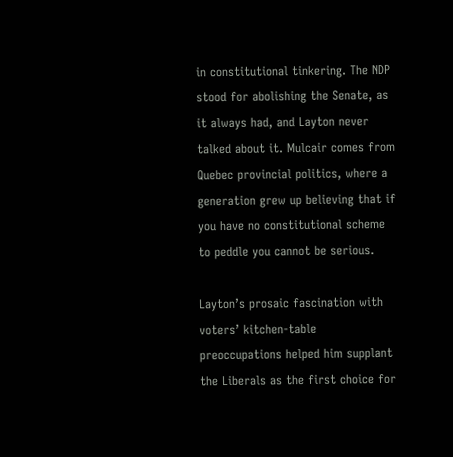in constitutional tinkering. The NDP stood for abolishing the Senate, as it always had, and Layton never talked about it. Mulcair comes from Quebec provincial politics, where a generation grew up believing that if you have no constitutional scheme to peddle you cannot be serious.

Layton’s prosaic fascination with voters’ kitchen-table preoccupations helped him supplant the Liberals as the first choice for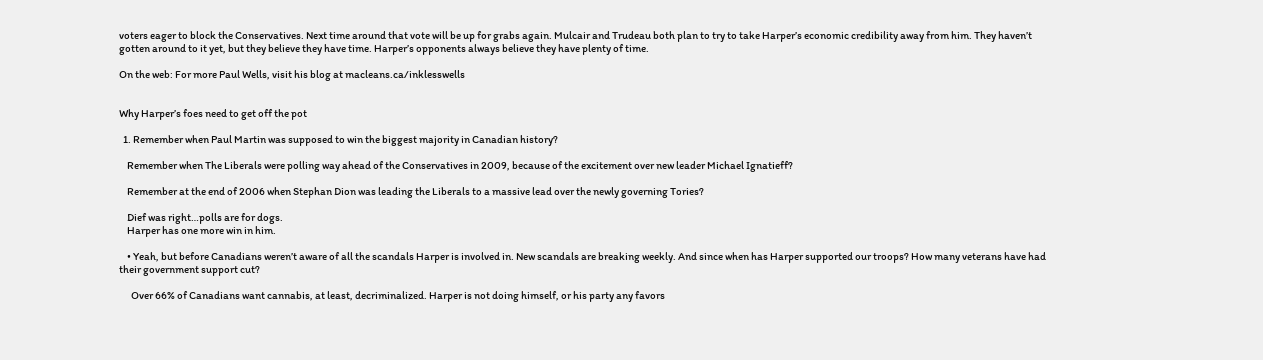voters eager to block the Conservatives. Next time around that vote will be up for grabs again. Mulcair and Trudeau both plan to try to take Harper’s economic credibility away from him. They haven’t gotten around to it yet, but they believe they have time. Harper’s opponents always believe they have plenty of time.

On the web: For more Paul Wells, visit his blog at macleans.ca/inklesswells


Why Harper’s foes need to get off the pot

  1. Remember when Paul Martin was supposed to win the biggest majority in Canadian history?

    Remember when The Liberals were polling way ahead of the Conservatives in 2009, because of the excitement over new leader Michael Ignatieff?

    Remember at the end of 2006 when Stephan Dion was leading the Liberals to a massive lead over the newly governing Tories?

    Dief was right…polls are for dogs.
    Harper has one more win in him.

    • Yeah, but before Canadians weren’t aware of all the scandals Harper is involved in. New scandals are breaking weekly. And since when has Harper supported our troops? How many veterans have had their government support cut?

      Over 66% of Canadians want cannabis, at least, decriminalized. Harper is not doing himself, or his party any favors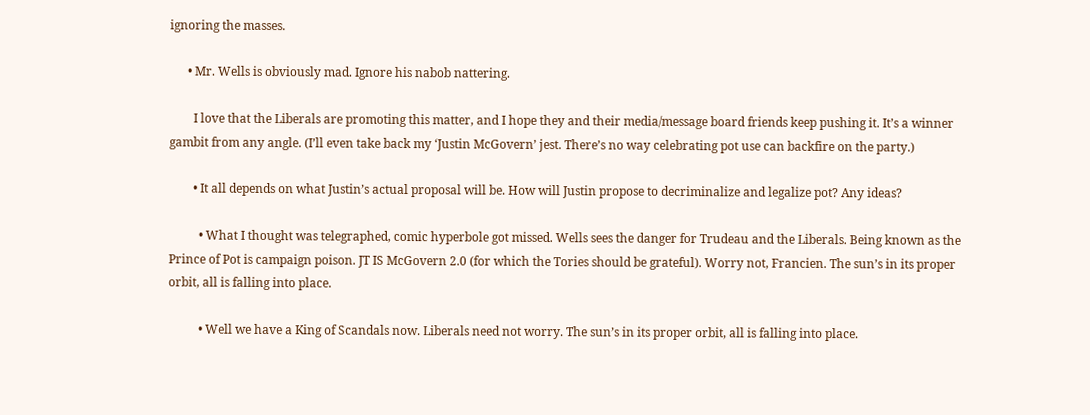ignoring the masses.

      • Mr. Wells is obviously mad. Ignore his nabob nattering.

        I love that the Liberals are promoting this matter, and I hope they and their media/message board friends keep pushing it. It’s a winner gambit from any angle. (I’ll even take back my ‘Justin McGovern’ jest. There’s no way celebrating pot use can backfire on the party.)

        • It all depends on what Justin’s actual proposal will be. How will Justin propose to decriminalize and legalize pot? Any ideas?

          • What I thought was telegraphed, comic hyperbole got missed. Wells sees the danger for Trudeau and the Liberals. Being known as the Prince of Pot is campaign poison. JT IS McGovern 2.0 (for which the Tories should be grateful). Worry not, Francien. The sun’s in its proper orbit, all is falling into place.

          • Well we have a King of Scandals now. Liberals need not worry. The sun’s in its proper orbit, all is falling into place.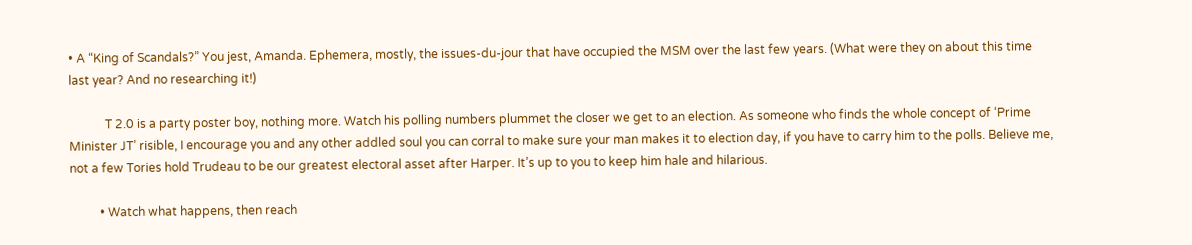• A “King of Scandals?” You jest, Amanda. Ephemera, mostly, the issues-du-jour that have occupied the MSM over the last few years. (What were they on about this time last year? And no researching it!)

            T 2.0 is a party poster boy, nothing more. Watch his polling numbers plummet the closer we get to an election. As someone who finds the whole concept of ‘Prime Minister JT’ risible, I encourage you and any other addled soul you can corral to make sure your man makes it to election day, if you have to carry him to the polls. Believe me, not a few Tories hold Trudeau to be our greatest electoral asset after Harper. It’s up to you to keep him hale and hilarious.

          • Watch what happens, then reach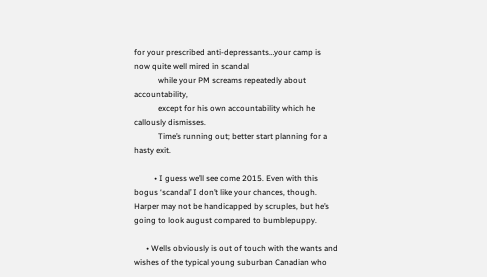for your prescribed anti-depressants…your camp is now quite well mired in scandal
            while your PM screams repeatedly about accountability,
            except for his own accountability which he callously dismisses.
            Time’s running out; better start planning for a hasty exit.

          • I guess we’ll see come 2015. Even with this bogus ‘scandal’ I don’t like your chances, though. Harper may not be handicapped by scruples, but he’s going to look august compared to bumblepuppy.

      • Wells obviously is out of touch with the wants and wishes of the typical young suburban Canadian who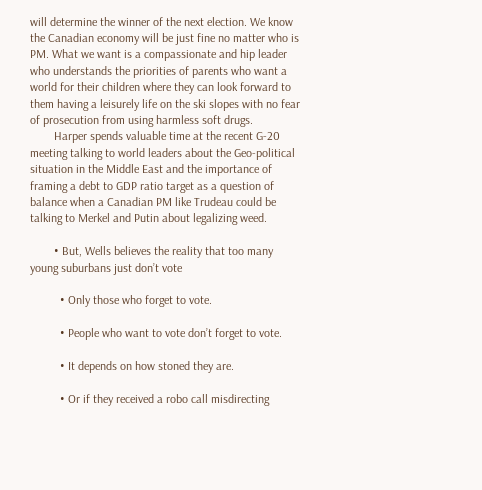will determine the winner of the next election. We know the Canadian economy will be just fine no matter who is PM. What we want is a compassionate and hip leader who understands the priorities of parents who want a world for their children where they can look forward to them having a leisurely life on the ski slopes with no fear of prosecution from using harmless soft drugs.
        Harper spends valuable time at the recent G-20 meeting talking to world leaders about the Geo-political situation in the Middle East and the importance of framing a debt to GDP ratio target as a question of balance when a Canadian PM like Trudeau could be talking to Merkel and Putin about legalizing weed.

        • But, Wells believes the reality that too many young suburbans just don’t vote

          • Only those who forget to vote.

          • People who want to vote don’t forget to vote.

          • It depends on how stoned they are.

          • Or if they received a robo call misdirecting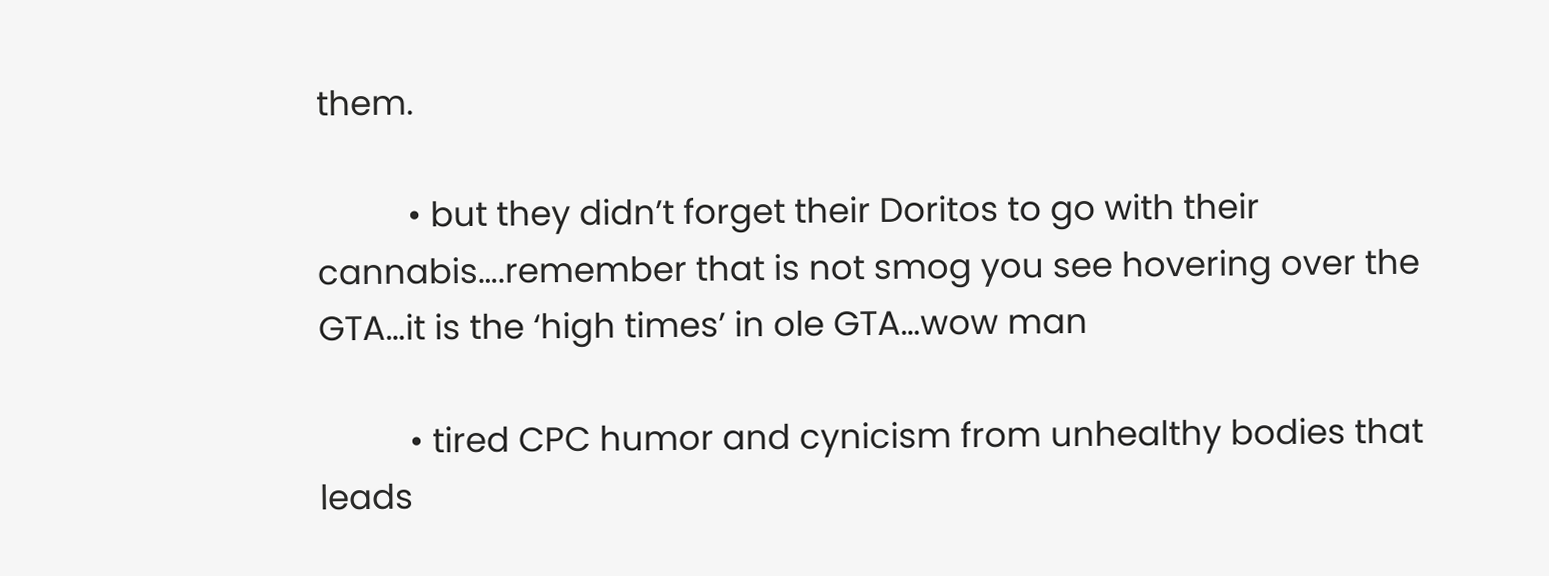them.

          • but they didn’t forget their Doritos to go with their cannabis….remember that is not smog you see hovering over the GTA…it is the ‘high times’ in ole GTA…wow man

          • tired CPC humor and cynicism from unhealthy bodies that leads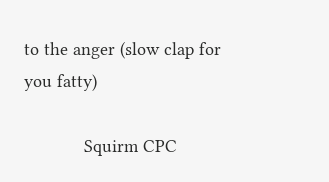to the anger (slow clap for you fatty)

            Squirm CPC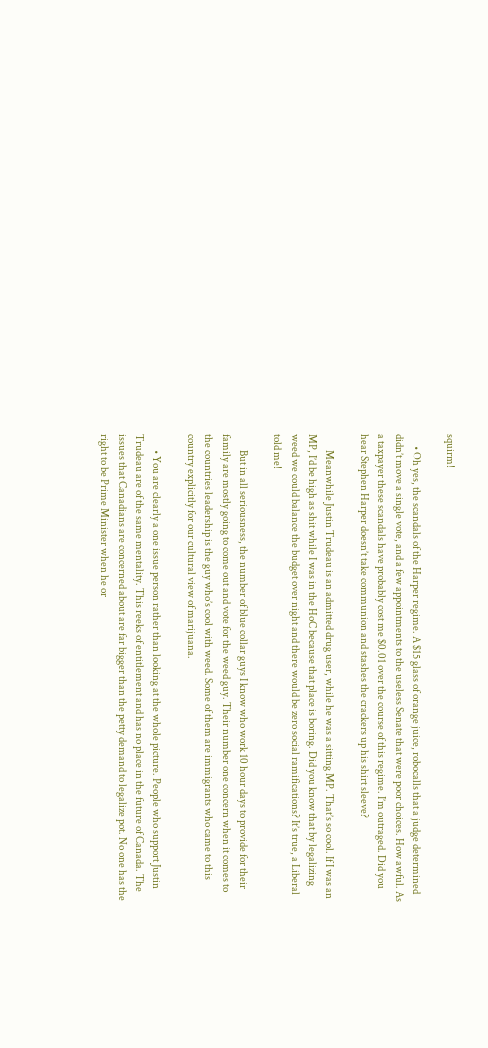squirm!

      • Oh yes, the scandals of the Harper regime. A $15 glass of orange juice, robocalls that a judge determined didn’t move a single vote, and a few appointments to the useless Senate that were poor choices. How awful. As a taxpayer these scandals have probably cost me $0.01 over the course of this regime. I’m outraged. Did you hear Stephen Harper doesn’t take communion and stashes the crackers up his shirt sleeve?

        Meanwhile Justin Trudeau is an admitted drug user, while he was a sitting MP. That’s so cool. If I was an MP, I’d be high as shit while I was in the HoC because that place is boring. Did you know that by legalizing weed we could balance the budget over night and there would be zero social ramifications? It’s true, a Liberal told me!

        But in all seriousness, the number of blue collar guys I know who work 10 hour days to provide for their family are mostly going to come out and vote for the weed guy. Their number one concern when it comes to the countries leadership is the guy who’s cool with weed. Some of them are immigrants who came to this country explicitly for our cultural view of marijuana.

        • You are clearly a one issue person rather than looking at the whole picture. People who support Justin Trudeau are of the same mentality. This reeks of entitlement and has no place in the future of Canada. The issues that Canadians are concerned about are far bigger than the petty demand to legalize pot. No one has the right to be Prime Minister when he or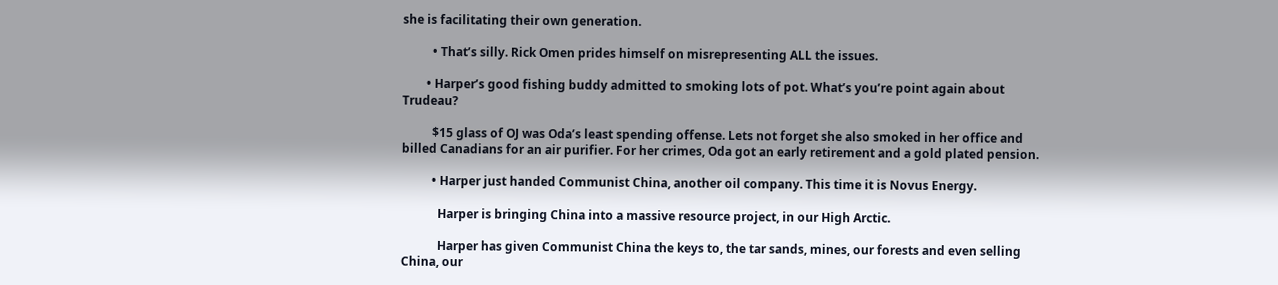she is facilitating their own generation.

          • That’s silly. Rick Omen prides himself on misrepresenting ALL the issues.

        • Harper’s good fishing buddy admitted to smoking lots of pot. What’s you’re point again about Trudeau?

          $15 glass of OJ was Oda’s least spending offense. Lets not forget she also smoked in her office and billed Canadians for an air purifier. For her crimes, Oda got an early retirement and a gold plated pension.

          • Harper just handed Communist China, another oil company. This time it is Novus Energy.

            Harper is bringing China into a massive resource project, in our High Arctic.

            Harper has given Communist China the keys to, the tar sands, mines, our forests and even selling China, our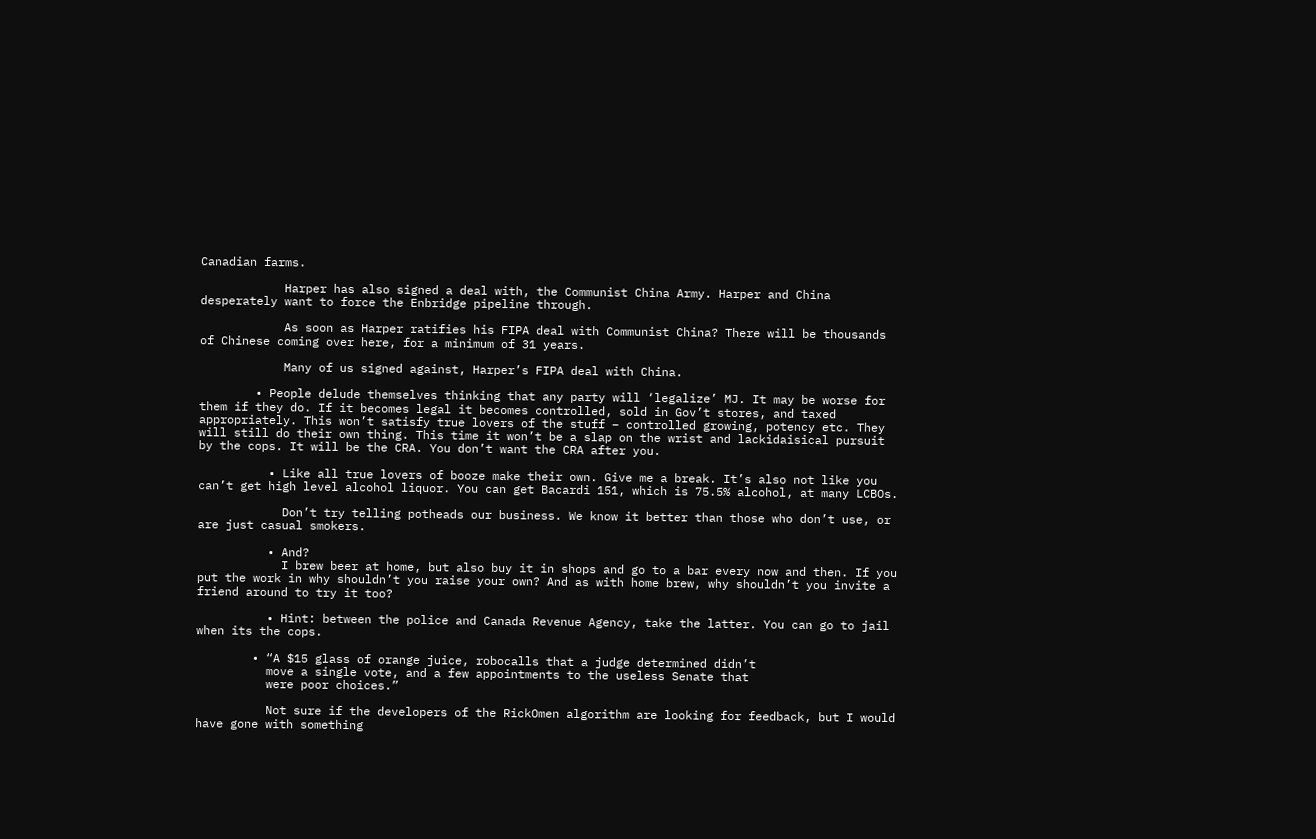Canadian farms.

            Harper has also signed a deal with, the Communist China Army. Harper and China desperately want to force the Enbridge pipeline through.

            As soon as Harper ratifies his FIPA deal with Communist China? There will be thousands of Chinese coming over here, for a minimum of 31 years.

            Many of us signed against, Harper’s FIPA deal with China.

        • People delude themselves thinking that any party will ‘legalize’ MJ. It may be worse for them if they do. If it becomes legal it becomes controlled, sold in Gov’t stores, and taxed appropriately. This won’t satisfy true lovers of the stuff – controlled growing, potency etc. They will still do their own thing. This time it won’t be a slap on the wrist and lackidaisical pursuit by the cops. It will be the CRA. You don’t want the CRA after you.

          • Like all true lovers of booze make their own. Give me a break. It’s also not like you can’t get high level alcohol liquor. You can get Bacardi 151, which is 75.5% alcohol, at many LCBOs.

            Don’t try telling potheads our business. We know it better than those who don’t use, or are just casual smokers.

          • And?
            I brew beer at home, but also buy it in shops and go to a bar every now and then. If you put the work in why shouldn’t you raise your own? And as with home brew, why shouldn’t you invite a friend around to try it too?

          • Hint: between the police and Canada Revenue Agency, take the latter. You can go to jail when its the cops.

        • “A $15 glass of orange juice, robocalls that a judge determined didn’t
          move a single vote, and a few appointments to the useless Senate that
          were poor choices.”

          Not sure if the developers of the RickOmen algorithm are looking for feedback, but I would have gone with something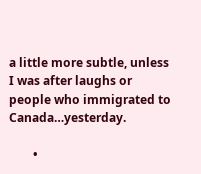a little more subtle, unless I was after laughs or people who immigrated to Canada…yesterday.

        •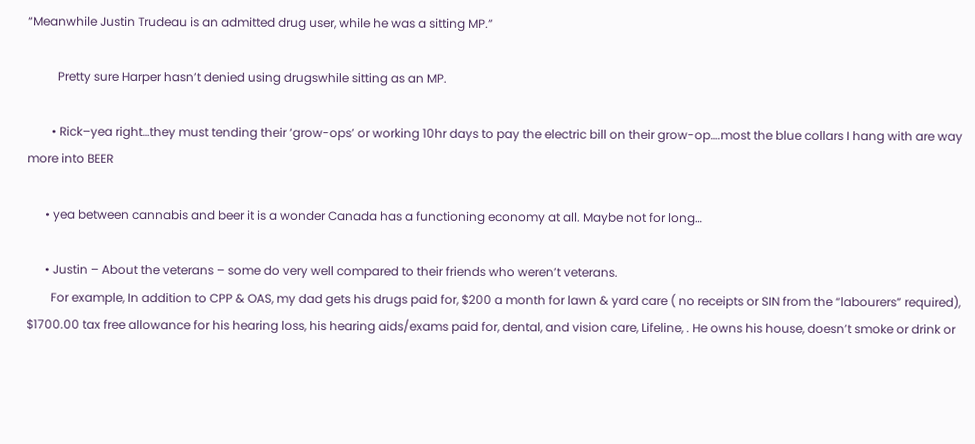“Meanwhile Justin Trudeau is an admitted drug user, while he was a sitting MP.”

          Pretty sure Harper hasn’t denied using drugswhile sitting as an MP.

        • Rick–yea right…they must tending their ‘grow-ops’ or working 10hr days to pay the electric bill on their grow-op….most the blue collars I hang with are way more into BEER

      • yea between cannabis and beer it is a wonder Canada has a functioning economy at all. Maybe not for long…

      • Justin – About the veterans – some do very well compared to their friends who weren’t veterans.
        For example, In addition to CPP & OAS, my dad gets his drugs paid for, $200 a month for lawn & yard care ( no receipts or SIN from the “labourers” required), $1700.00 tax free allowance for his hearing loss, his hearing aids/exams paid for, dental, and vision care, Lifeline, . He owns his house, doesn’t smoke or drink or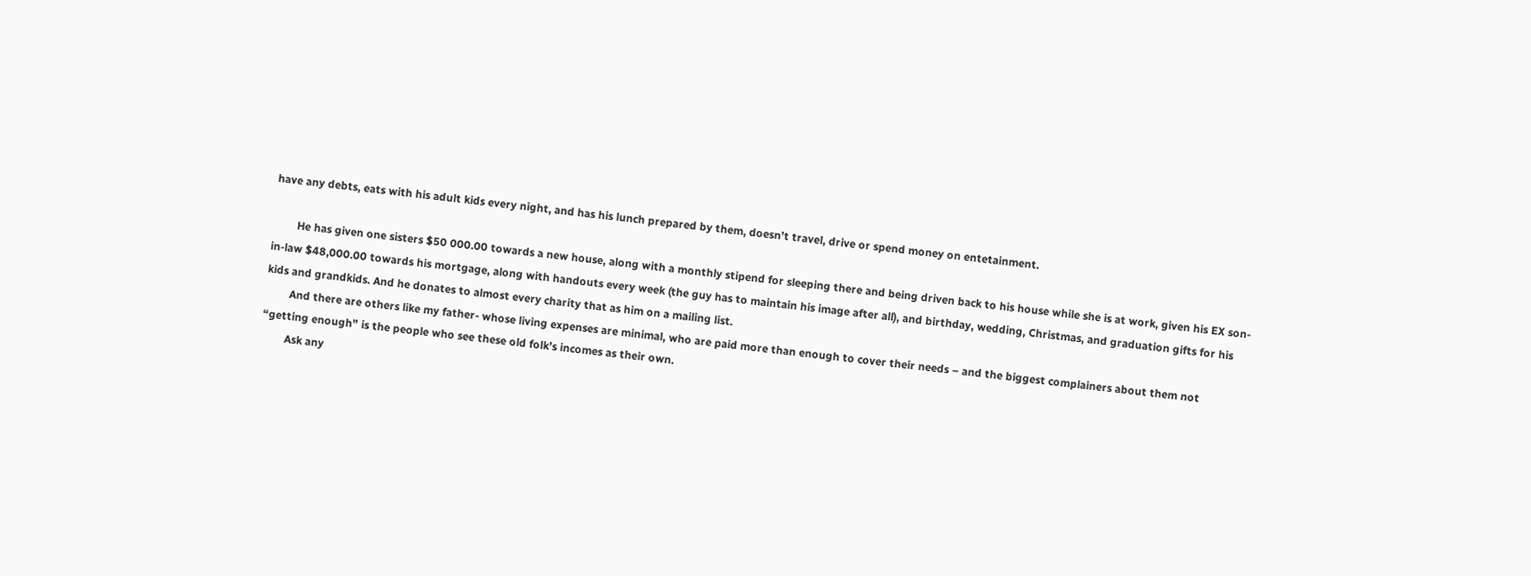have any debts, eats with his adult kids every night, and has his lunch prepared by them, doesn’t travel, drive or spend money on entetainment.

        He has given one sisters $50 000.00 towards a new house, along with a monthly stipend for sleeping there and being driven back to his house while she is at work, given his EX son-in-law $48,000.00 towards his mortgage, along with handouts every week (the guy has to maintain his image after all), and birthday, wedding, Christmas, and graduation gifts for his kids and grandkids. And he donates to almost every charity that as him on a mailing list.
        And there are others like my father- whose living expenses are minimal, who are paid more than enough to cover their needs – and the biggest complainers about them not “getting enough” is the people who see these old folk’s incomes as their own.
        Ask any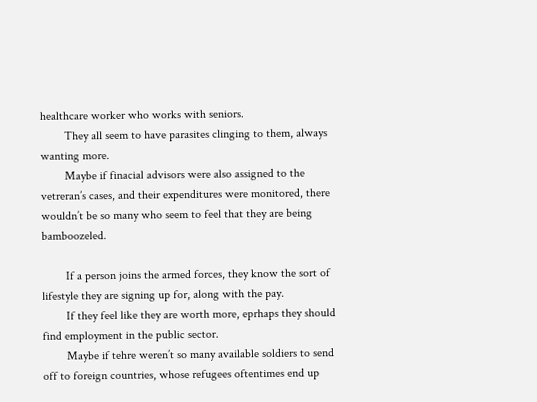healthcare worker who works with seniors.
        They all seem to have parasites clinging to them, always wanting more.
        Maybe if finacial advisors were also assigned to the vetreran’s cases, and their expenditures were monitored, there wouldn’t be so many who seem to feel that they are being bamboozeled.

        If a person joins the armed forces, they know the sort of lifestyle they are signing up for, along with the pay.
        If they feel like they are worth more, eprhaps they should find employment in the public sector.
        Maybe if tehre weren’t so many available soldiers to send off to foreign countries, whose refugees oftentimes end up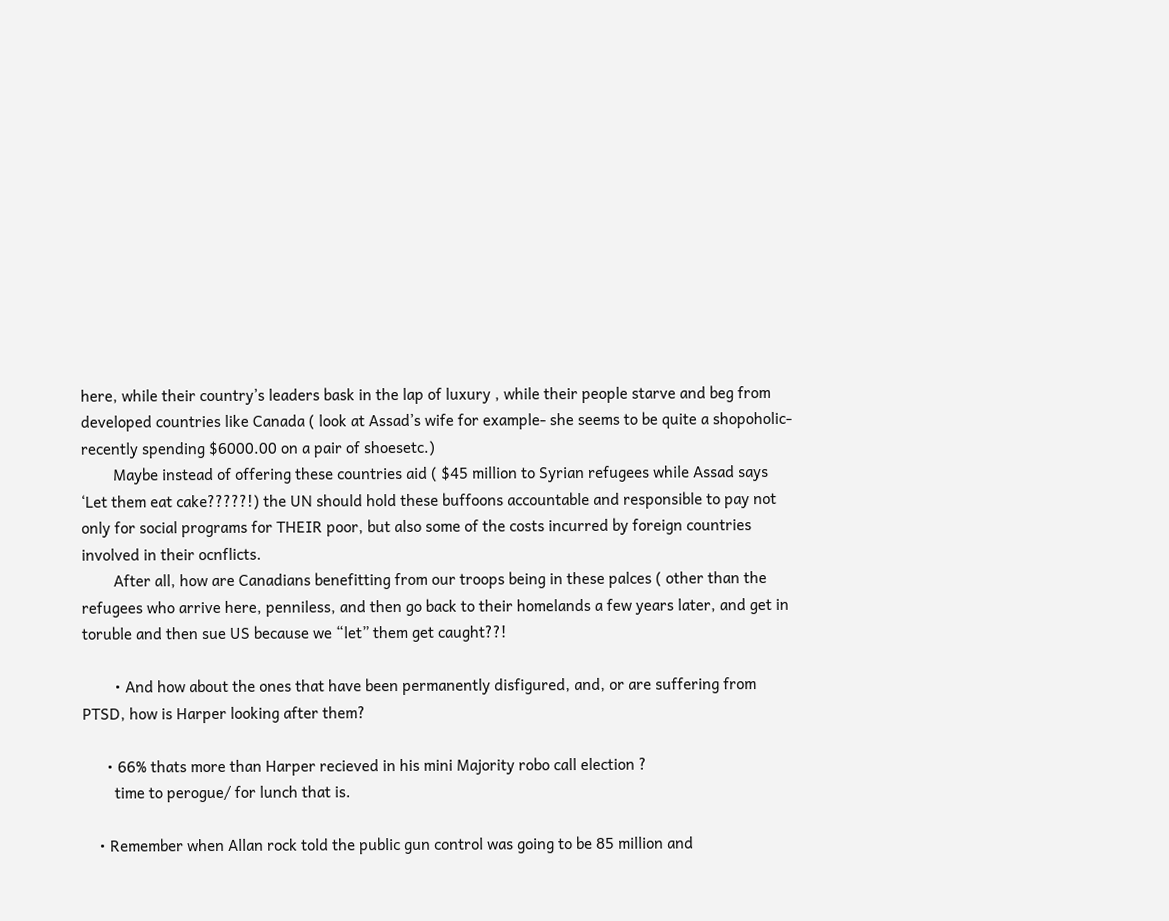here, while their country’s leaders bask in the lap of luxury , while their people starve and beg from developed countries like Canada ( look at Assad’s wife for example- she seems to be quite a shopoholic- recently spending $6000.00 on a pair of shoesetc.)
        Maybe instead of offering these countries aid ( $45 million to Syrian refugees while Assad says ‘Let them eat cake?????!) the UN should hold these buffoons accountable and responsible to pay not only for social programs for THEIR poor, but also some of the costs incurred by foreign countries involved in their ocnflicts.
        After all, how are Canadians benefitting from our troops being in these palces ( other than the refugees who arrive here, penniless, and then go back to their homelands a few years later, and get in toruble and then sue US because we “let” them get caught??!

        • And how about the ones that have been permanently disfigured, and, or are suffering from PTSD, how is Harper looking after them?

      • 66% thats more than Harper recieved in his mini Majority robo call election ?
        time to perogue/ for lunch that is.

    • Remember when Allan rock told the public gun control was going to be 85 million and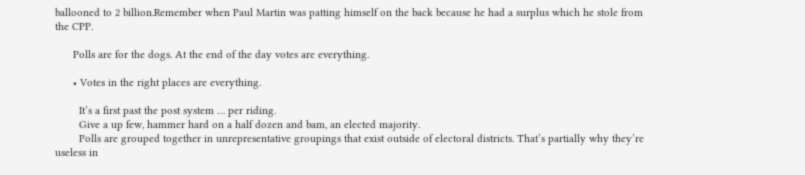ballooned to 2 billion.Remember when Paul Martin was patting himself on the back because he had a surplus which he stole from the CPP.

      Polls are for the dogs. At the end of the day votes are everything.

      • Votes in the right places are everything.

        It’s a first past the post system … per riding.
        Give a up few, hammer hard on a half dozen and bam, an elected majority.
        Polls are grouped together in unrepresentative groupings that exist outside of electoral districts. That’s partially why they’re useless in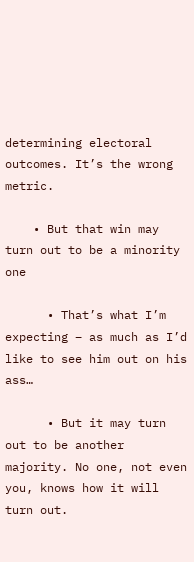determining electoral outcomes. It’s the wrong metric.

    • But that win may turn out to be a minority one

      • That’s what I’m expecting – as much as I’d like to see him out on his ass…

      • But it may turn out to be another majority. No one, not even you, knows how it will turn out.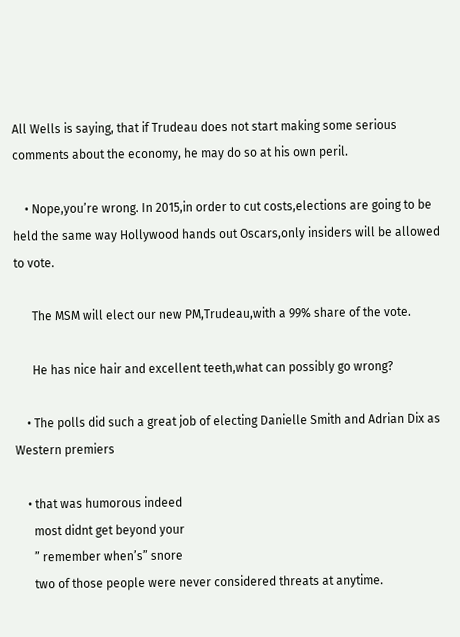All Wells is saying, that if Trudeau does not start making some serious comments about the economy, he may do so at his own peril.

    • Nope,you’re wrong. In 2015,in order to cut costs,elections are going to be held the same way Hollywood hands out Oscars,only insiders will be allowed to vote.

      The MSM will elect our new PM,Trudeau,with a 99% share of the vote.

      He has nice hair and excellent teeth,what can possibly go wrong?

    • The polls did such a great job of electing Danielle Smith and Adrian Dix as Western premiers

    • that was humorous indeed
      most didnt get beyond your
      ” remember when’s” snore
      two of those people were never considered threats at anytime.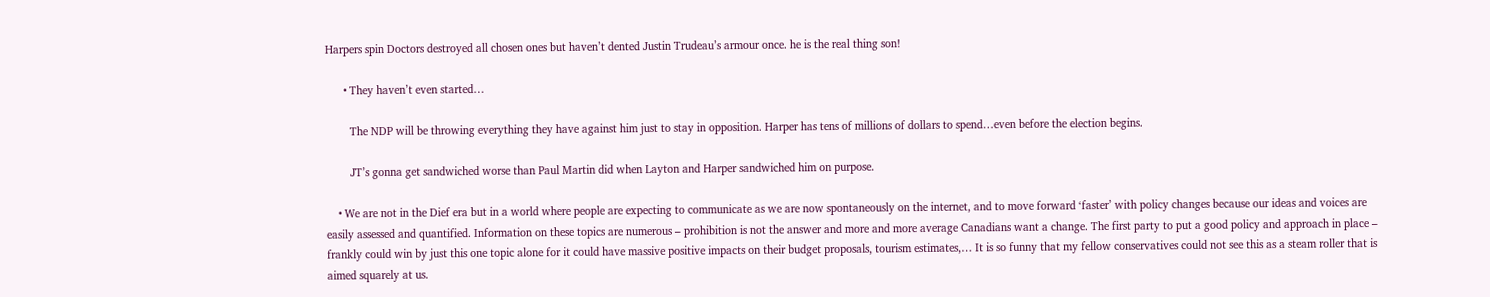Harpers spin Doctors destroyed all chosen ones but haven’t dented Justin Trudeau’s armour once. he is the real thing son!

      • They haven’t even started…

        The NDP will be throwing everything they have against him just to stay in opposition. Harper has tens of millions of dollars to spend…even before the election begins.

        JT’s gonna get sandwiched worse than Paul Martin did when Layton and Harper sandwiched him on purpose.

    • We are not in the Dief era but in a world where people are expecting to communicate as we are now spontaneously on the internet, and to move forward ‘faster’ with policy changes because our ideas and voices are easily assessed and quantified. Information on these topics are numerous – prohibition is not the answer and more and more average Canadians want a change. The first party to put a good policy and approach in place – frankly could win by just this one topic alone for it could have massive positive impacts on their budget proposals, tourism estimates,… It is so funny that my fellow conservatives could not see this as a steam roller that is aimed squarely at us.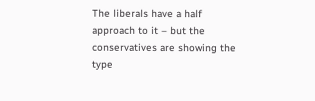The liberals have a half approach to it – but the conservatives are showing the type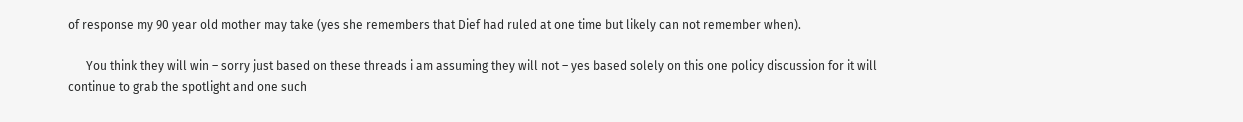of response my 90 year old mother may take (yes she remembers that Dief had ruled at one time but likely can not remember when).

      You think they will win – sorry just based on these threads i am assuming they will not – yes based solely on this one policy discussion for it will continue to grab the spotlight and one such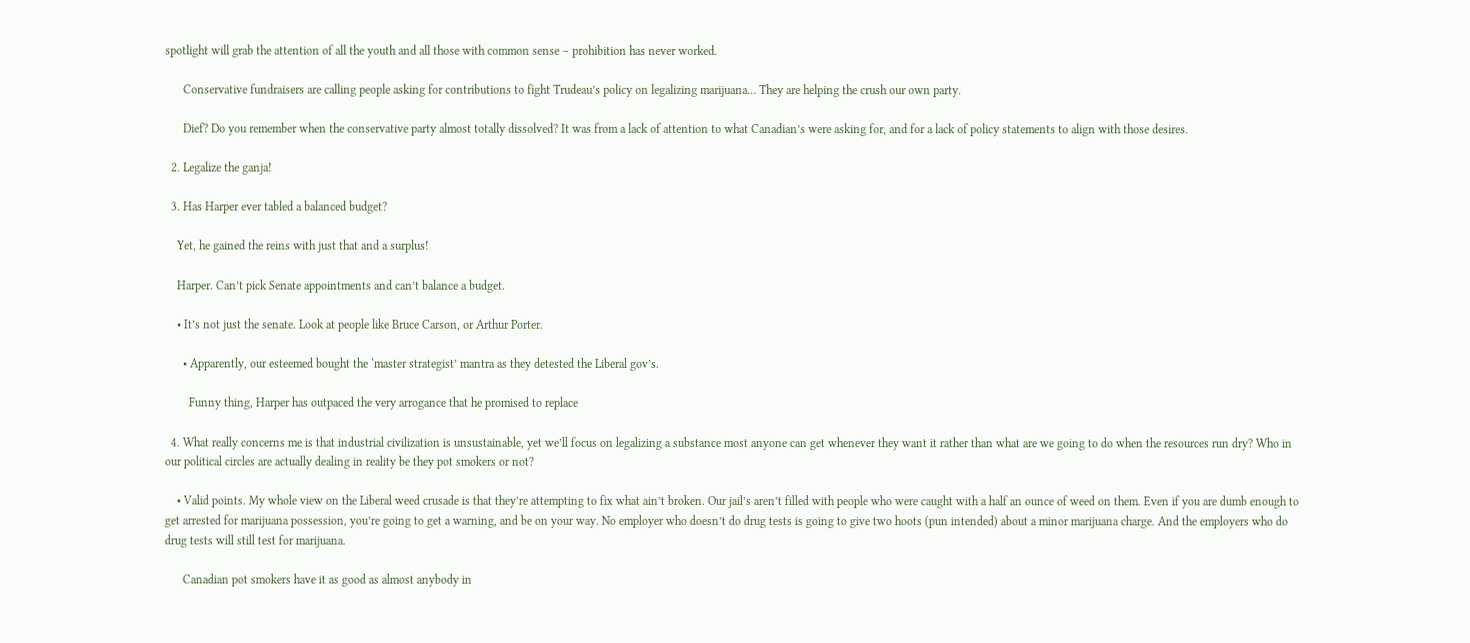spotlight will grab the attention of all the youth and all those with common sense – prohibition has never worked.

      Conservative fundraisers are calling people asking for contributions to fight Trudeau’s policy on legalizing marijuana… They are helping the crush our own party.

      Dief? Do you remember when the conservative party almost totally dissolved? It was from a lack of attention to what Canadian’s were asking for, and for a lack of policy statements to align with those desires.

  2. Legalize the ganja!

  3. Has Harper ever tabled a balanced budget?

    Yet, he gained the reins with just that and a surplus!

    Harper. Can’t pick Senate appointments and can’t balance a budget.

    • It’s not just the senate. Look at people like Bruce Carson, or Arthur Porter.

      • Apparently, our esteemed bought the ‘master strategist’ mantra as they detested the Liberal gov’s.

        Funny thing, Harper has outpaced the very arrogance that he promised to replace

  4. What really concerns me is that industrial civilization is unsustainable, yet we’ll focus on legalizing a substance most anyone can get whenever they want it rather than what are we going to do when the resources run dry? Who in our political circles are actually dealing in reality be they pot smokers or not?

    • Valid points. My whole view on the Liberal weed crusade is that they’re attempting to fix what ain’t broken. Our jail’s aren’t filled with people who were caught with a half an ounce of weed on them. Even if you are dumb enough to get arrested for marijuana possession, you’re going to get a warning, and be on your way. No employer who doesn’t do drug tests is going to give two hoots (pun intended) about a minor marijuana charge. And the employers who do drug tests will still test for marijuana.

      Canadian pot smokers have it as good as almost anybody in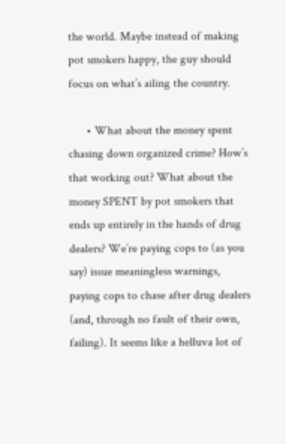the world. Maybe instead of making pot smokers happy, the guy should focus on what’s ailing the country.

      • What about the money spent chasing down organized crime? How’s that working out? What about the money SPENT by pot smokers that ends up entirely in the hands of drug dealers? We’re paying cops to (as you say) issue meaningless warnings, paying cops to chase after drug dealers (and, through no fault of their own, failing). It seems like a helluva lot of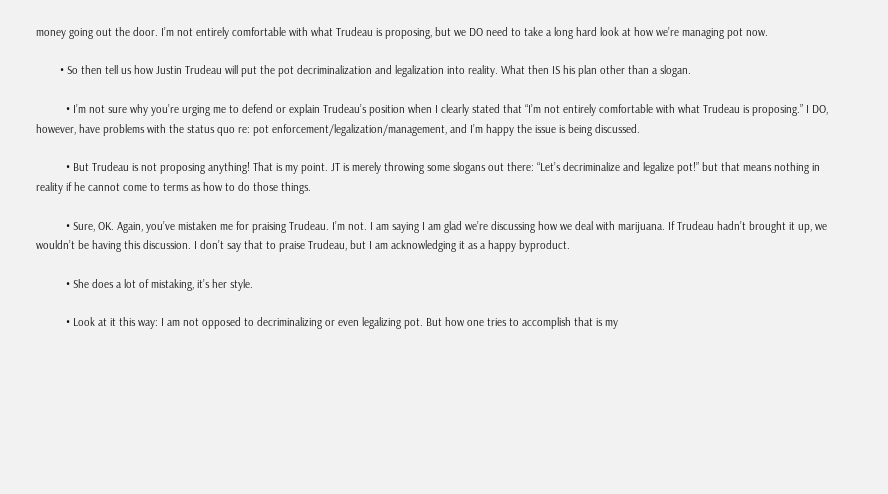money going out the door. I’m not entirely comfortable with what Trudeau is proposing, but we DO need to take a long hard look at how we’re managing pot now.

        • So then tell us how Justin Trudeau will put the pot decriminalization and legalization into reality. What then IS his plan other than a slogan.

          • I’m not sure why you’re urging me to defend or explain Trudeau’s position when I clearly stated that “I’m not entirely comfortable with what Trudeau is proposing.” I DO, however, have problems with the status quo re: pot enforcement/legalization/management, and I’m happy the issue is being discussed.

          • But Trudeau is not proposing anything! That is my point. JT is merely throwing some slogans out there: “Let’s decriminalize and legalize pot!” but that means nothing in reality if he cannot come to terms as how to do those things.

          • Sure, OK. Again, you’ve mistaken me for praising Trudeau. I’m not. I am saying I am glad we’re discussing how we deal with marijuana. If Trudeau hadn’t brought it up, we wouldn’t be having this discussion. I don’t say that to praise Trudeau, but I am acknowledging it as a happy byproduct.

          • She does a lot of mistaking, it’s her style.

          • Look at it this way: I am not opposed to decriminalizing or even legalizing pot. But how one tries to accomplish that is my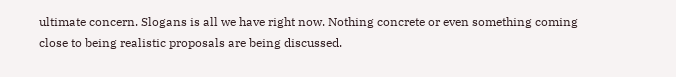ultimate concern. Slogans is all we have right now. Nothing concrete or even something coming close to being realistic proposals are being discussed.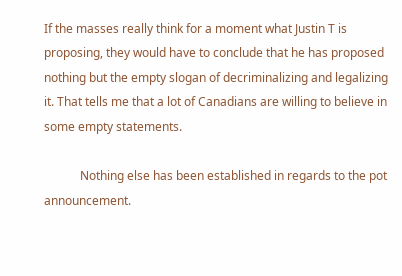If the masses really think for a moment what Justin T is proposing, they would have to conclude that he has proposed nothing but the empty slogan of decriminalizing and legalizing it. That tells me that a lot of Canadians are willing to believe in some empty statements.

            Nothing else has been established in regards to the pot announcement.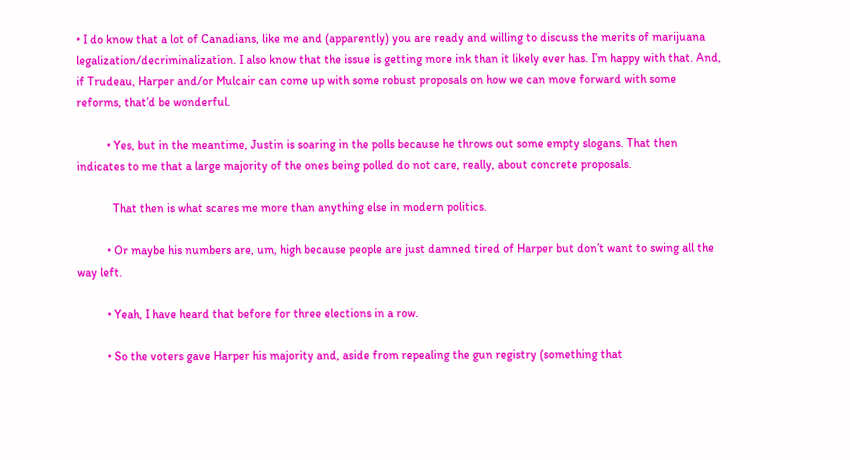• I do know that a lot of Canadians, like me and (apparently) you are ready and willing to discuss the merits of marijuana legalization/decriminalization. I also know that the issue is getting more ink than it likely ever has. I’m happy with that. And, if Trudeau, Harper and/or Mulcair can come up with some robust proposals on how we can move forward with some reforms, that’d be wonderful.

          • Yes, but in the meantime, Justin is soaring in the polls because he throws out some empty slogans. That then indicates to me that a large majority of the ones being polled do not care, really, about concrete proposals.

            That then is what scares me more than anything else in modern politics.

          • Or maybe his numbers are, um, high because people are just damned tired of Harper but don’t want to swing all the way left.

          • Yeah, I have heard that before for three elections in a row.

          • So the voters gave Harper his majority and, aside from repealing the gun registry (something that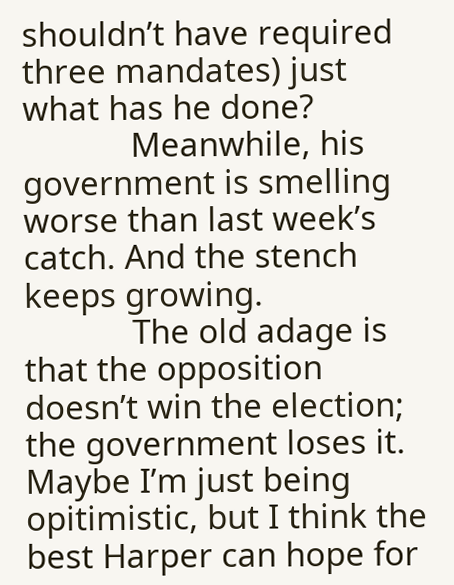shouldn’t have required three mandates) just what has he done?
            Meanwhile, his government is smelling worse than last week’s catch. And the stench keeps growing.
            The old adage is that the opposition doesn’t win the election; the government loses it. Maybe I’m just being opitimistic, but I think the best Harper can hope for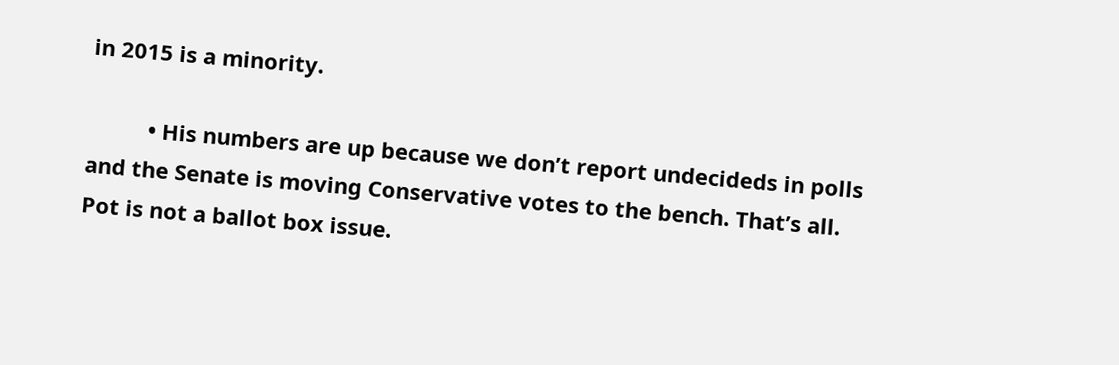in 2015 is a minority.

          • His numbers are up because we don’t report undecideds in polls and the Senate is moving Conservative votes to the bench. That’s all. Pot is not a ballot box issue.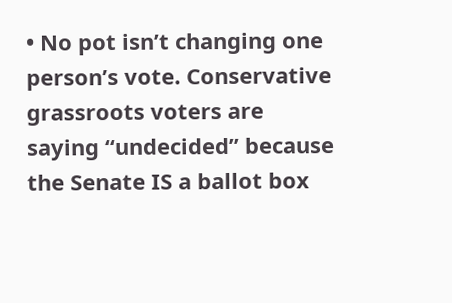• No pot isn’t changing one person’s vote. Conservative grassroots voters are saying “undecided” because the Senate IS a ballot box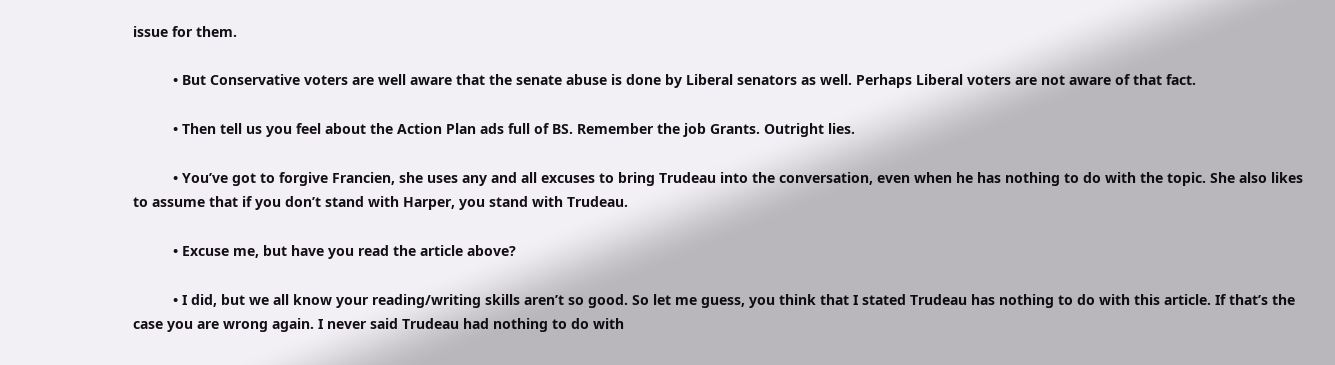issue for them.

          • But Conservative voters are well aware that the senate abuse is done by Liberal senators as well. Perhaps Liberal voters are not aware of that fact.

          • Then tell us you feel about the Action Plan ads full of BS. Remember the job Grants. Outright lies.

          • You’ve got to forgive Francien, she uses any and all excuses to bring Trudeau into the conversation, even when he has nothing to do with the topic. She also likes to assume that if you don’t stand with Harper, you stand with Trudeau.

          • Excuse me, but have you read the article above?

          • I did, but we all know your reading/writing skills aren’t so good. So let me guess, you think that I stated Trudeau has nothing to do with this article. If that’s the case you are wrong again. I never said Trudeau had nothing to do with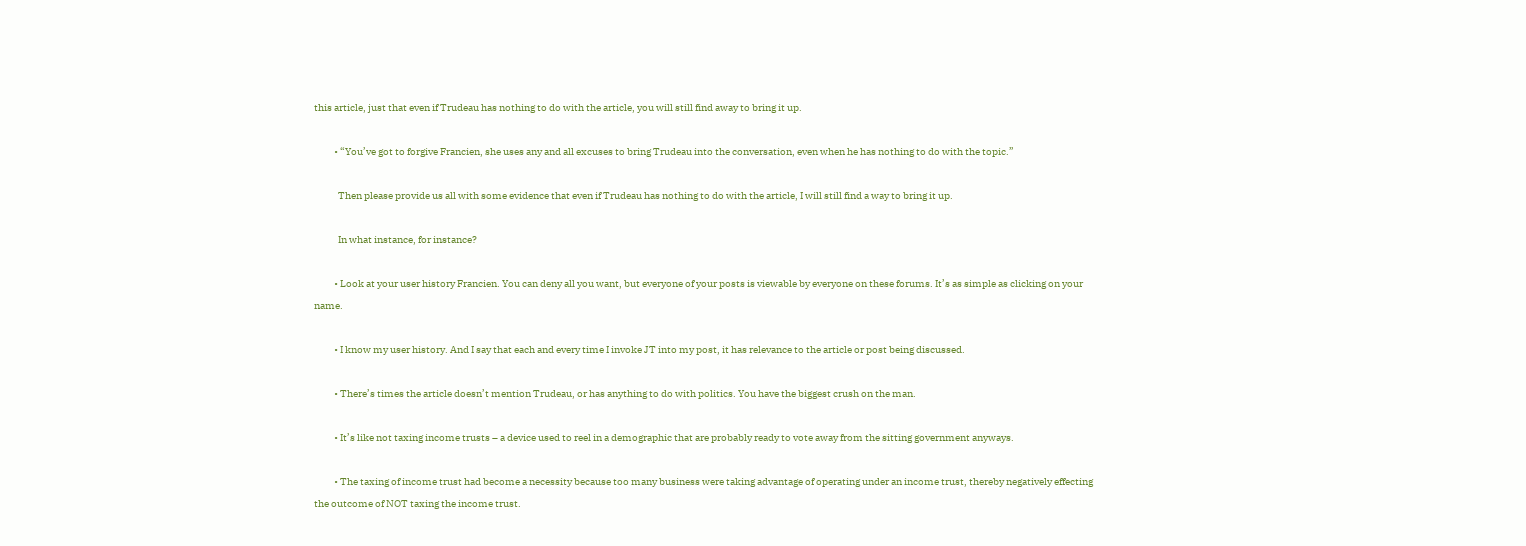this article, just that even if Trudeau has nothing to do with the article, you will still find away to bring it up.

          • “You’ve got to forgive Francien, she uses any and all excuses to bring Trudeau into the conversation, even when he has nothing to do with the topic.”

            Then please provide us all with some evidence that even if Trudeau has nothing to do with the article, I will still find a way to bring it up.

            In what instance, for instance?

          • Look at your user history Francien. You can deny all you want, but everyone of your posts is viewable by everyone on these forums. It’s as simple as clicking on your name.

          • I know my user history. And I say that each and every time I invoke JT into my post, it has relevance to the article or post being discussed.

          • There’s times the article doesn’t mention Trudeau, or has anything to do with politics. You have the biggest crush on the man.

          • It’s like not taxing income trusts – a device used to reel in a demographic that are probably ready to vote away from the sitting government anyways.

          • The taxing of income trust had become a necessity because too many business were taking advantage of operating under an income trust, thereby negatively effecting the outcome of NOT taxing the income trust.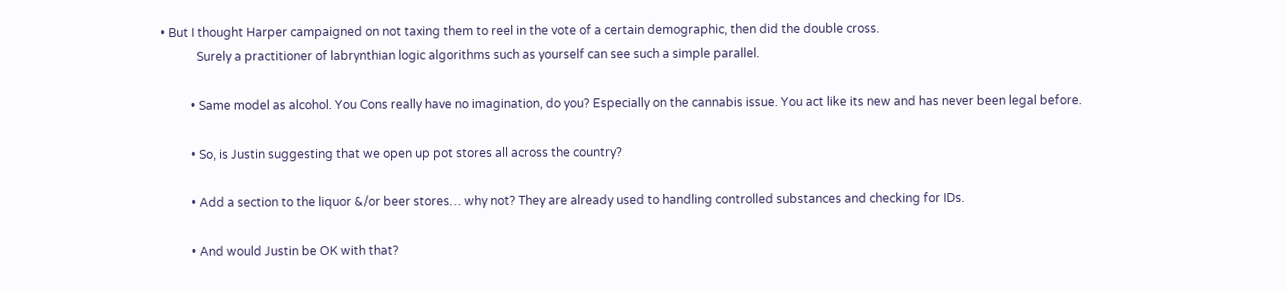• But I thought Harper campaigned on not taxing them to reel in the vote of a certain demographic, then did the double cross.
            Surely a practitioner of labrynthian logic algorithms such as yourself can see such a simple parallel.

          • Same model as alcohol. You Cons really have no imagination, do you? Especially on the cannabis issue. You act like its new and has never been legal before.

          • So, is Justin suggesting that we open up pot stores all across the country?

          • Add a section to the liquor &/or beer stores… why not? They are already used to handling controlled substances and checking for IDs.

          • And would Justin be OK with that?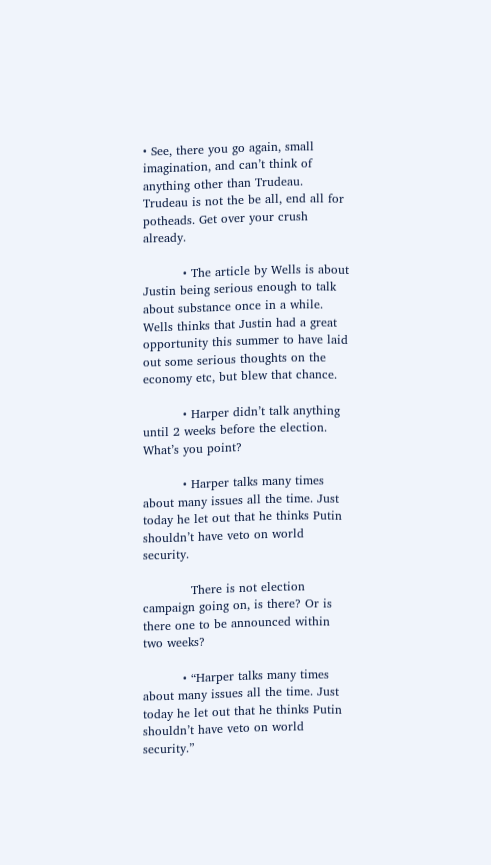• See, there you go again, small imagination, and can’t think of anything other than Trudeau. Trudeau is not the be all, end all for potheads. Get over your crush already.

          • The article by Wells is about Justin being serious enough to talk about substance once in a while. Wells thinks that Justin had a great opportunity this summer to have laid out some serious thoughts on the economy etc, but blew that chance.

          • Harper didn’t talk anything until 2 weeks before the election. What’s you point?

          • Harper talks many times about many issues all the time. Just today he let out that he thinks Putin shouldn’t have veto on world security.

            There is not election campaign going on, is there? Or is there one to be announced within two weeks?

          • “Harper talks many times about many issues all the time. Just today he let out that he thinks Putin shouldn’t have veto on world security.”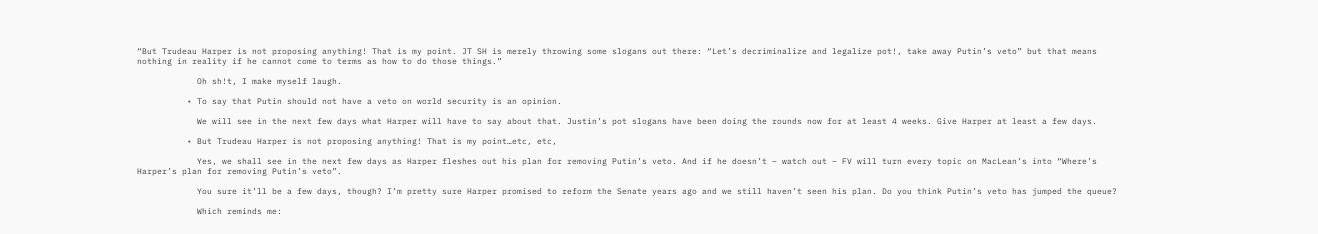“But Trudeau Harper is not proposing anything! That is my point. JT SH is merely throwing some slogans out there: “Let’s decriminalize and legalize pot!, take away Putin’s veto” but that means nothing in reality if he cannot come to terms as how to do those things.”

            Oh sh!t, I make myself laugh.

          • To say that Putin should not have a veto on world security is an opinion.

            We will see in the next few days what Harper will have to say about that. Justin’s pot slogans have been doing the rounds now for at least 4 weeks. Give Harper at least a few days.

          • But Trudeau Harper is not proposing anything! That is my point…etc, etc,

            Yes, we shall see in the next few days as Harper fleshes out his plan for removing Putin’s veto. And if he doesn’t – watch out – FV will turn every topic on MacLean’s into “Where’s Harper’s plan for removing Putin’s veto”.

            You sure it’ll be a few days, though? I’m pretty sure Harper promised to reform the Senate years ago and we still haven’t seen his plan. Do you think Putin’s veto has jumped the queue?

            Which reminds me: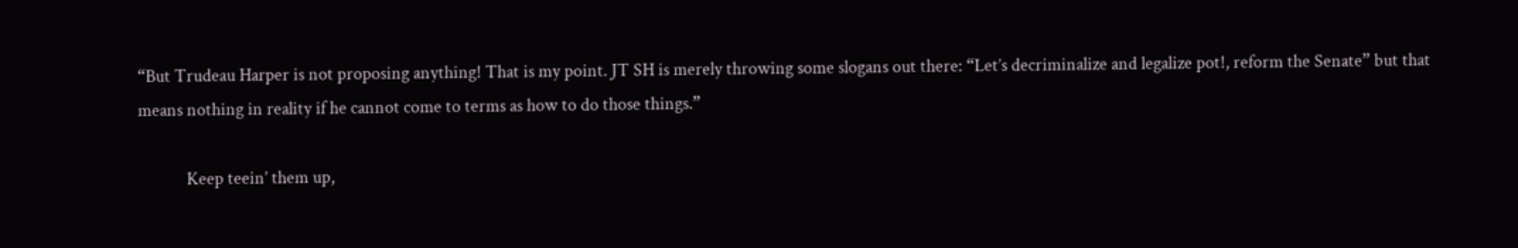“But Trudeau Harper is not proposing anything! That is my point. JT SH is merely throwing some slogans out there: “Let’s decriminalize and legalize pot!, reform the Senate” but that means nothing in reality if he cannot come to terms as how to do those things.”

            Keep teein’ them up,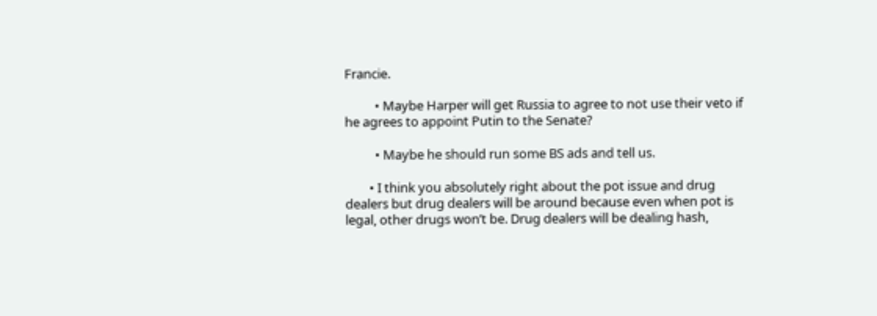Francie.

          • Maybe Harper will get Russia to agree to not use their veto if he agrees to appoint Putin to the Senate?

          • Maybe he should run some BS ads and tell us.

        • I think you absolutely right about the pot issue and drug dealers but drug dealers will be around because even when pot is legal, other drugs won’t be. Drug dealers will be dealing hash,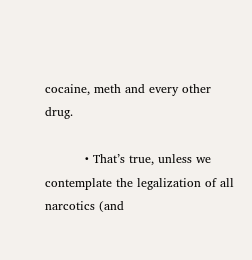cocaine, meth and every other drug.

          • That’s true, unless we contemplate the legalization of all narcotics (and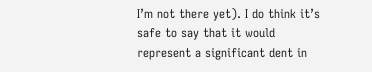I’m not there yet). I do think it’s safe to say that it would represent a significant dent in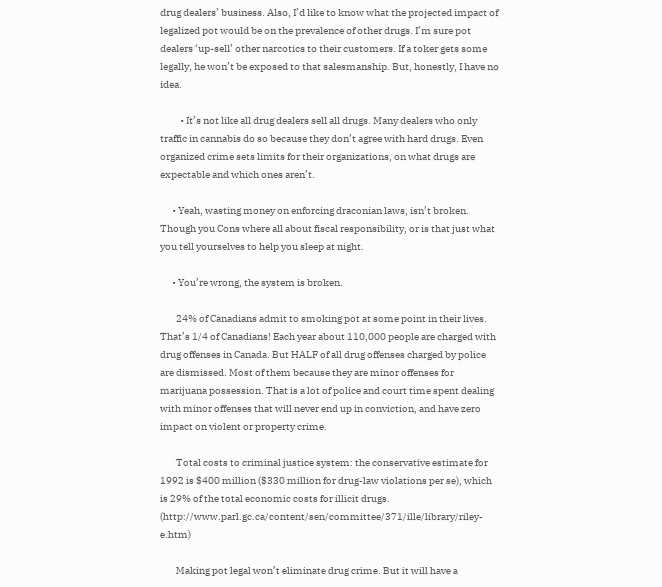drug dealers’ business. Also, I’d like to know what the projected impact of legalized pot would be on the prevalence of other drugs. I’m sure pot dealers ‘up-sell’ other narcotics to their customers. If a toker gets some legally, he won’t be exposed to that salesmanship. But, honestly, I have no idea.

          • It’s not like all drug dealers sell all drugs. Many dealers who only traffic in cannabis do so because they don’t agree with hard drugs. Even organized crime sets limits for their organizations, on what drugs are expectable and which ones aren’t.

      • Yeah, wasting money on enforcing draconian laws, isn’t broken. Though you Cons where all about fiscal responsibility, or is that just what you tell yourselves to help you sleep at night.

      • You’re wrong, the system is broken.

        24% of Canadians admit to smoking pot at some point in their lives. That’s 1/4 of Canadians! Each year about 110,000 people are charged with drug offenses in Canada. But HALF of all drug offenses charged by police are dismissed. Most of them because they are minor offenses for marijuana possession. That is a lot of police and court time spent dealing with minor offenses that will never end up in conviction, and have zero impact on violent or property crime.

        Total costs to criminal justice system: the conservative estimate for 1992 is $400 million ($330 million for drug-law violations per se), which is 29% of the total economic costs for illicit drugs. (http://www.parl.gc.ca/content/sen/committee/371/ille/library/riley-e.htm)

        Making pot legal won’t eliminate drug crime. But it will have a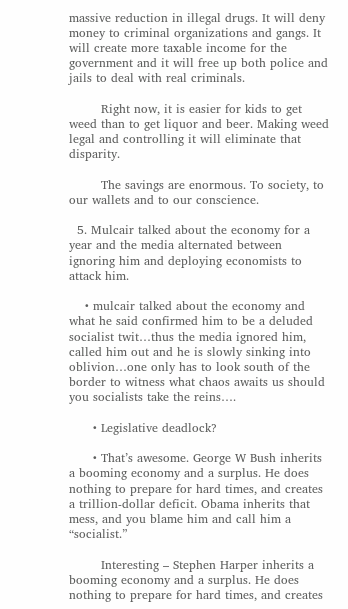massive reduction in illegal drugs. It will deny money to criminal organizations and gangs. It will create more taxable income for the government and it will free up both police and jails to deal with real criminals.

        Right now, it is easier for kids to get weed than to get liquor and beer. Making weed legal and controlling it will eliminate that disparity.

        The savings are enormous. To society, to our wallets and to our conscience.

  5. Mulcair talked about the economy for a year and the media alternated between ignoring him and deploying economists to attack him.

    • mulcair talked about the economy and what he said confirmed him to be a deluded socialist twit…thus the media ignored him, called him out and he is slowly sinking into oblivion…one only has to look south of the border to witness what chaos awaits us should you socialists take the reins….

      • Legislative deadlock?

      • That’s awesome. George W Bush inherits a booming economy and a surplus. He does nothing to prepare for hard times, and creates a trillion-dollar deficit. Obama inherits that mess, and you blame him and call him a “socialist.”

        Interesting – Stephen Harper inherits a booming economy and a surplus. He does nothing to prepare for hard times, and creates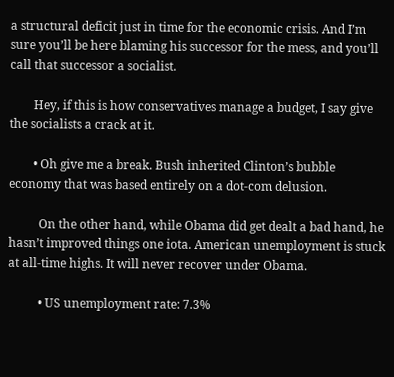a structural deficit just in time for the economic crisis. And I’m sure you’ll be here blaming his successor for the mess, and you’ll call that successor a socialist.

        Hey, if this is how conservatives manage a budget, I say give the socialists a crack at it.

        • Oh give me a break. Bush inherited Clinton’s bubble economy that was based entirely on a dot-com delusion.

          On the other hand, while Obama did get dealt a bad hand, he hasn’t improved things one iota. American unemployment is stuck at all-time highs. It will never recover under Obama.

          • US unemployment rate: 7.3%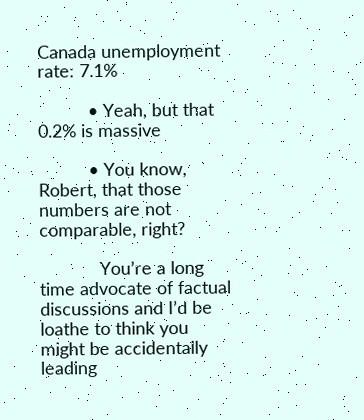Canada unemployment rate: 7.1%

          • Yeah, but that 0.2% is massive

          • You know, Robert, that those numbers are not comparable, right?

            You’re a long time advocate of factual discussions and I’d be loathe to think you might be accidentally leading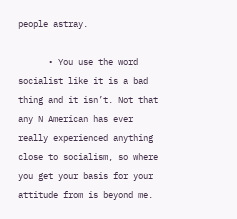people astray.

      • You use the word socialist like it is a bad thing and it isn’t. Not that any N American has ever really experienced anything close to socialism, so where you get your basis for your attitude from is beyond me.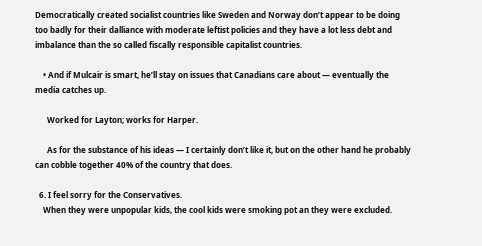Democratically created socialist countries like Sweden and Norway don’t appear to be doing too badly for their dalliance with moderate leftist policies and they have a lot less debt and imbalance than the so called fiscally responsible capitalist countries.

    • And if Mulcair is smart, he’ll stay on issues that Canadians care about — eventually the media catches up.

      Worked for Layton; works for Harper.

      As for the substance of his ideas — I certainly don’t like it, but on the other hand he probably can cobble together 40% of the country that does.

  6. I feel sorry for the Conservatives.
    When they were unpopular kids, the cool kids were smoking pot an they were excluded.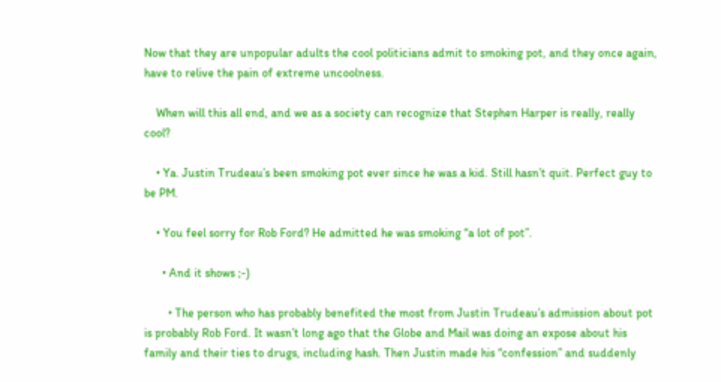Now that they are unpopular adults the cool politicians admit to smoking pot, and they once again, have to relive the pain of extreme uncoolness.

    When will this all end, and we as a society can recognize that Stephen Harper is really, really cool?

    • Ya. Justin Trudeau’s been smoking pot ever since he was a kid. Still hasn’t quit. Perfect guy to be PM.

    • You feel sorry for Rob Ford? He admitted he was smoking “a lot of pot”.

      • And it shows ;-)

        • The person who has probably benefited the most from Justin Trudeau’s admission about pot is probably Rob Ford. It wasn’t long ago that the Globe and Mail was doing an expose about his family and their ties to drugs, including hash. Then Justin made his “confession” and suddenly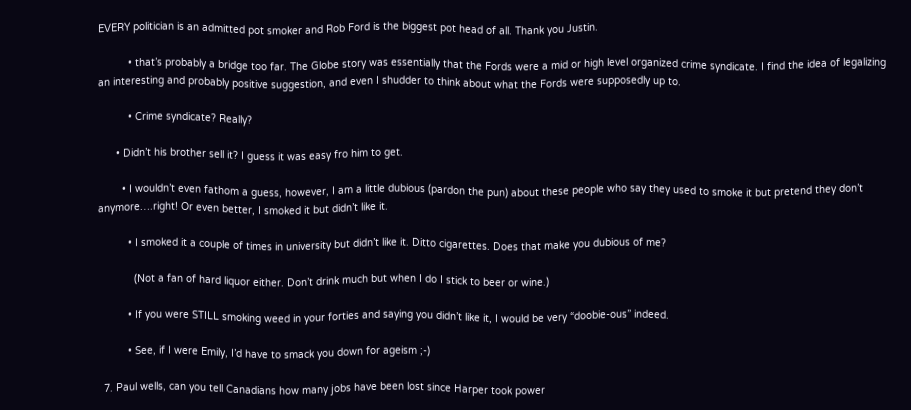EVERY politician is an admitted pot smoker and Rob Ford is the biggest pot head of all. Thank you Justin.

          • that’s probably a bridge too far. The Globe story was essentially that the Fords were a mid or high level organized crime syndicate. I find the idea of legalizing an interesting and probably positive suggestion, and even I shudder to think about what the Fords were supposedly up to.

          • Crime syndicate? Really?

      • Didn’t his brother sell it? I guess it was easy fro him to get.

        • I wouldn’t even fathom a guess, however, I am a little dubious (pardon the pun) about these people who say they used to smoke it but pretend they don’t anymore….right! Or even better, I smoked it but didn’t like it.

          • I smoked it a couple of times in university but didn’t like it. Ditto cigarettes. Does that make you dubious of me?

            (Not a fan of hard liquor either. Don’t drink much but when I do I stick to beer or wine.)

          • If you were STILL smoking weed in your forties and saying you didn’t like it, I would be very “doobie-ous” indeed.

          • See, if I were Emily, I’d have to smack you down for ageism ;-)

  7. Paul wells, can you tell Canadians how many jobs have been lost since Harper took power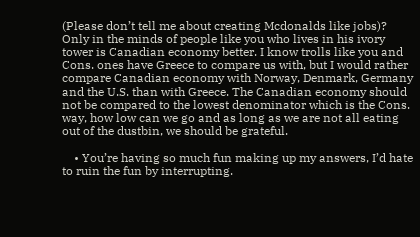(Please don’t tell me about creating Mcdonalds like jobs)? Only in the minds of people like you who lives in his ivory tower is Canadian economy better. I know trolls like you and Cons. ones have Greece to compare us with, but I would rather compare Canadian economy with Norway, Denmark, Germany and the U.S. than with Greece. The Canadian economy should not be compared to the lowest denominator which is the Cons. way, how low can we go and as long as we are not all eating out of the dustbin, we should be grateful.

    • You’re having so much fun making up my answers, I’d hate to ruin the fun by interrupting.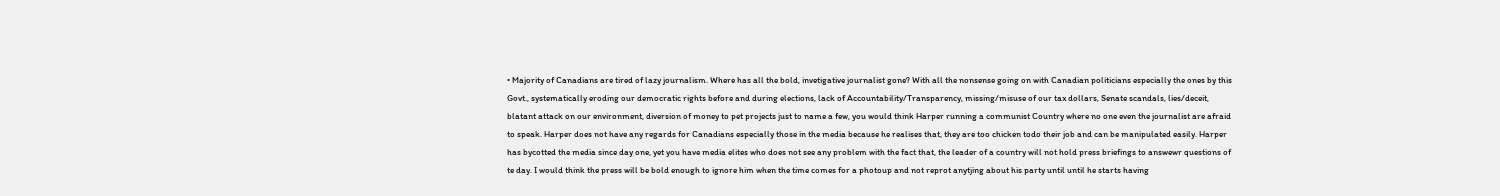• Majority of Canadians are tired of lazy journalism. Where has all the bold, invetigative journalist gone? With all the nonsense going on with Canadian politicians especially the ones by this Govt., systematically eroding our democratic rights before and during elections, lack of Accountability/Transparency, missing/misuse of our tax dollars, Senate scandals, lies/deceit, blatant attack on our environment, diversion of money to pet projects just to name a few, you would think Harper running a communist Country where no one even the journalist are afraid to speak. Harper does not have any regards for Canadians especially those in the media because he realises that, they are too chicken todo their job and can be manipulated easily. Harper has bycotted the media since day one, yet you have media elites who does not see any problem with the fact that, the leader of a country will not hold press briefings to answewr questions of te day. I would think the press will be bold enough to ignore him when the time comes for a photoup and not reprot anytjing about his party until until he starts having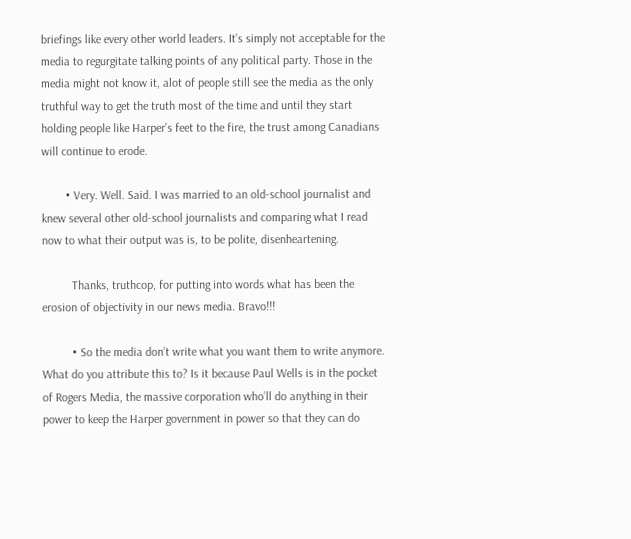briefings like every other world leaders. It’s simply not acceptable for the media to regurgitate talking points of any political party. Those in the media might not know it, alot of people still see the media as the only truthful way to get the truth most of the time and until they start holding people like Harper’s feet to the fire, the trust among Canadians will continue to erode.

        • Very. Well. Said. I was married to an old-school journalist and knew several other old-school journalists and comparing what I read now to what their output was is, to be polite, disenheartening.

          Thanks, truthcop, for putting into words what has been the erosion of objectivity in our news media. Bravo!!!

          • So the media don’t write what you want them to write anymore. What do you attribute this to? Is it because Paul Wells is in the pocket of Rogers Media, the massive corporation who’ll do anything in their power to keep the Harper government in power so that they can do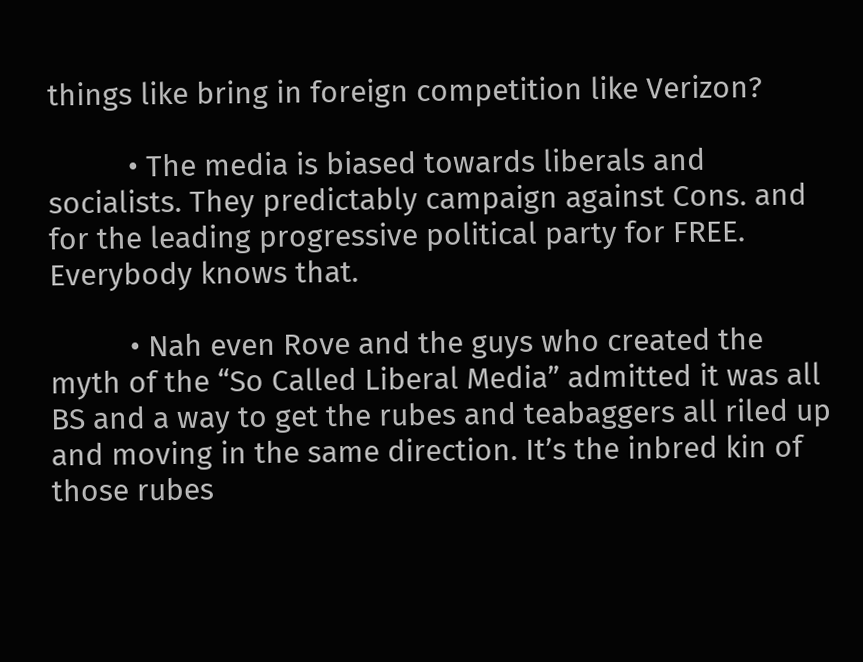things like bring in foreign competition like Verizon?

          • The media is biased towards liberals and socialists. They predictably campaign against Cons. and for the leading progressive political party for FREE. Everybody knows that.

          • Nah even Rove and the guys who created the myth of the “So Called Liberal Media” admitted it was all BS and a way to get the rubes and teabaggers all riled up and moving in the same direction. It’s the inbred kin of those rubes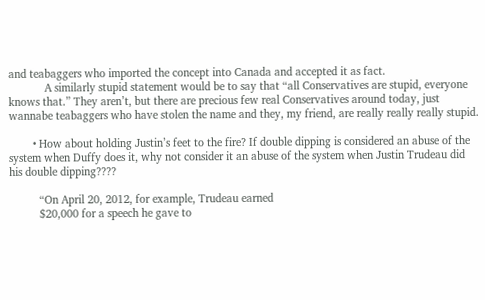and teabaggers who imported the concept into Canada and accepted it as fact.
            A similarly stupid statement would be to say that “all Conservatives are stupid, everyone knows that.” They aren’t, but there are precious few real Conservatives around today, just wannabe teabaggers who have stolen the name and they, my friend, are really really really stupid.

        • How about holding Justin’s feet to the fire? If double dipping is considered an abuse of the system when Duffy does it, why not consider it an abuse of the system when Justin Trudeau did his double dipping????

          “On April 20, 2012, for example, Trudeau earned
          $20,000 for a speech he gave to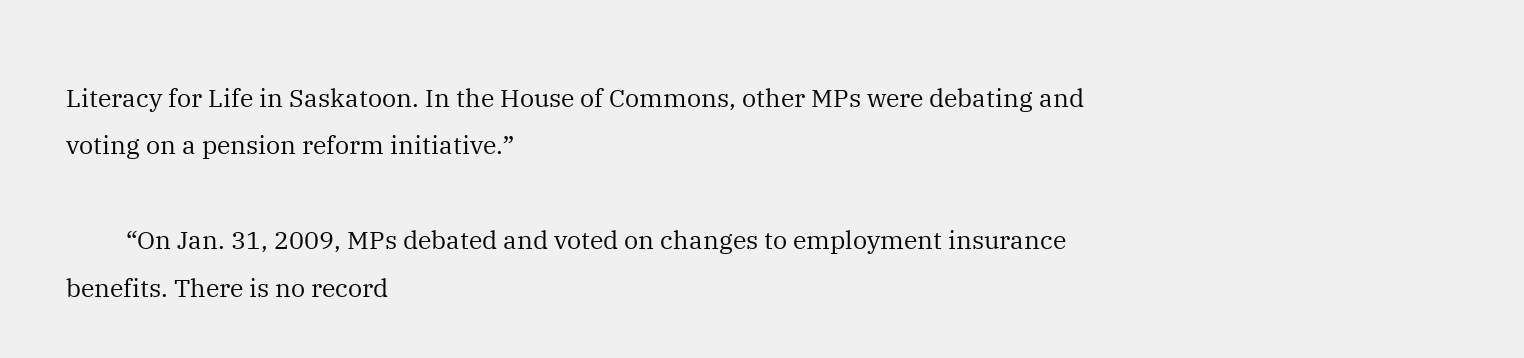Literacy for Life in Saskatoon. In the House of Commons, other MPs were debating and voting on a pension reform initiative.”

          “On Jan. 31, 2009, MPs debated and voted on changes to employment insurance benefits. There is no record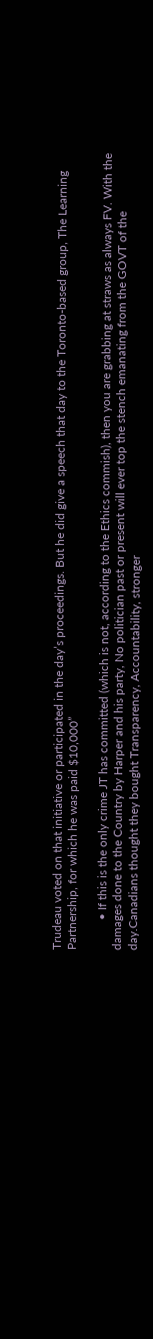Trudeau voted on that initiative or participated in the day’s proceedings. But he did give a speech that day to the Toronto-based group, The Learning Partnership, for which he was paid $10,000”

          • If this is the only crime JT has committed (which is not, according to the Ethics commish), then you are grabbing at straws as always FV. With the damages done to the Country by Harper and his party, No politician past or present will ever top the stench emanating from the GOVT of the day.Canadians thought they bought Transparency, Accountability, stronger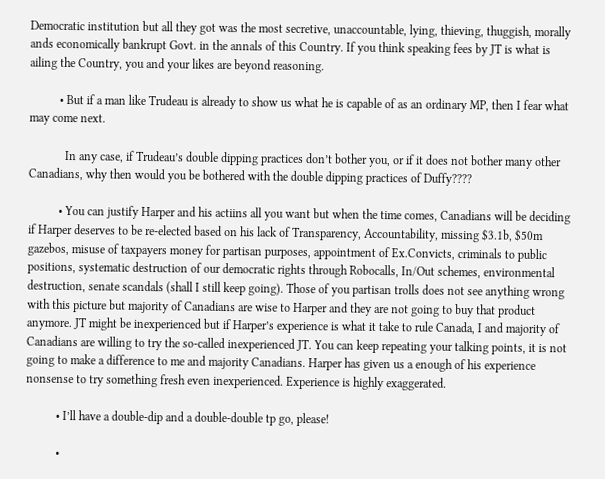Democratic institution but all they got was the most secretive, unaccountable, lying, thieving, thuggish, morally ands economically bankrupt Govt. in the annals of this Country. If you think speaking fees by JT is what is ailing the Country, you and your likes are beyond reasoning.

          • But if a man like Trudeau is already to show us what he is capable of as an ordinary MP, then I fear what may come next.

            In any case, if Trudeau’s double dipping practices don’t bother you, or if it does not bother many other Canadians, why then would you be bothered with the double dipping practices of Duffy????

          • You can justify Harper and his actiins all you want but when the time comes, Canadians will be deciding if Harper deserves to be re-elected based on his lack of Transparency, Accountability, missing $3.1b, $50m gazebos, misuse of taxpayers money for partisan purposes, appointment of Ex.Convicts, criminals to public positions, systematic destruction of our democratic rights through Robocalls, In/Out schemes, environmental destruction, senate scandals (shall I still keep going). Those of you partisan trolls does not see anything wrong with this picture but majority of Canadians are wise to Harper and they are not going to buy that product anymore. JT might be inexperienced but if Harper’s experience is what it take to rule Canada, I and majority of Canadians are willing to try the so-called inexperienced JT. You can keep repeating your talking points, it is not going to make a difference to me and majority Canadians. Harper has given us a enough of his experience nonsense to try something fresh even inexperienced. Experience is highly exaggerated.

          • I’ll have a double-dip and a double-double tp go, please!

          •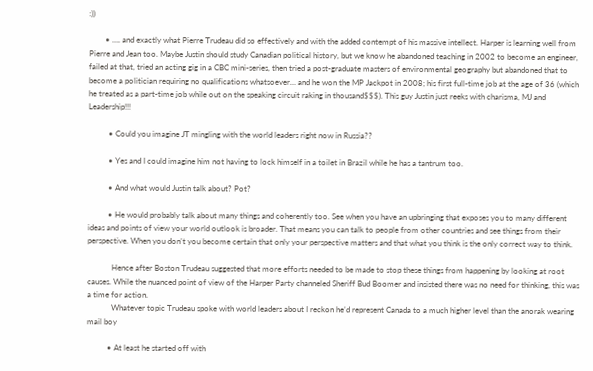:))

        • …. and exactly what Pierre Trudeau did so effectively and with the added contempt of his massive intellect. Harper is learning well from Pierre and Jean too. Maybe Justin should study Canadian political history, but we know he abandoned teaching in 2002 to become an engineer, failed at that, tried an acting gig in a CBC mini-series, then tried a post-graduate masters of environmental geography but abandoned that to become a politician requiring no qualifications whatsoever… and he won the MP Jackpot in 2008; his first full-time job at the age of 36 (which he treated as a part-time job while out on the speaking circuit raking in thousand$$$). This guy Justin just reeks with charisma, MJ and Leadership!!!

          • Could you imagine JT mingling with the world leaders right now in Russia??

          • Yes and I could imagine him not having to lock himself in a toilet in Brazil while he has a tantrum too.

          • And what would Justin talk about? Pot?

          • He would probably talk about many things and coherently too. See when you have an upbringing that exposes you to many different ideas and points of view your world outlook is broader. That means you can talk to people from other countries and see things from their perspective. When you don’t you become certain that only your perspective matters and that what you think is the only correct way to think.

            Hence after Boston Trudeau suggested that more efforts needed to be made to stop these things from happening by looking at root causes. While the nuanced point of view of the Harper Party channeled Sheriff Bud Boomer and insisted there was no need for thinking, this was a time for action.
            Whatever topic Trudeau spoke with world leaders about I reckon he’d represent Canada to a much higher level than the anorak wearing mail boy

          • At least he started off with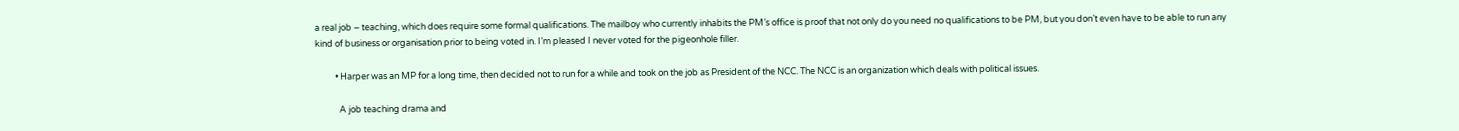a real job – teaching, which does require some formal qualifications. The mailboy who currently inhabits the PM’s office is proof that not only do you need no qualifications to be PM, but you don’t even have to be able to run any kind of business or organisation prior to being voted in. I’m pleased I never voted for the pigeonhole filler.

          • Harper was an MP for a long time, then decided not to run for a while and took on the job as President of the NCC. The NCC is an organization which deals with political issues.

            A job teaching drama and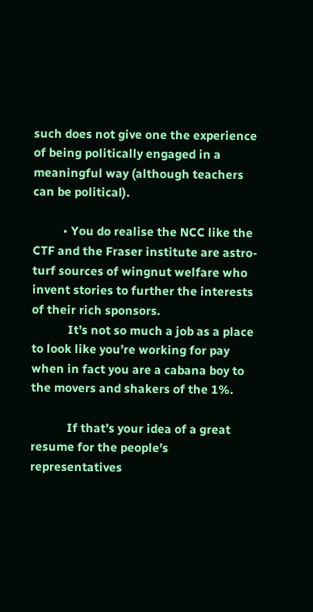such does not give one the experience of being politically engaged in a meaningful way (although teachers can be political).

          • You do realise the NCC like the CTF and the Fraser institute are astro-turf sources of wingnut welfare who invent stories to further the interests of their rich sponsors.
            It’s not so much a job as a place to look like you’re working for pay when in fact you are a cabana boy to the movers and shakers of the 1%.

            If that’s your idea of a great resume for the people’s representatives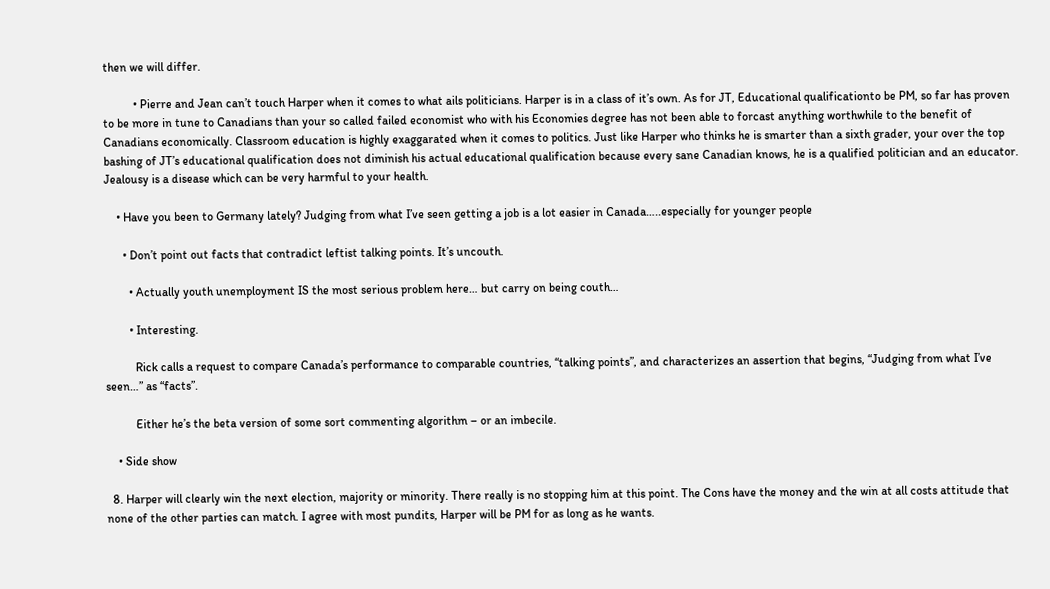then we will differ.

          • Pierre and Jean can’t touch Harper when it comes to what ails politicians. Harper is in a class of it’s own. As for JT, Educational qualificationto be PM, so far has proven to be more in tune to Canadians than your so called failed economist who with his Economies degree has not been able to forcast anything worthwhile to the benefit of Canadians economically. Classroom education is highly exaggarated when it comes to politics. Just like Harper who thinks he is smarter than a sixth grader, your over the top bashing of JT’s educational qualification does not diminish his actual educational qualification because every sane Canadian knows, he is a qualified politician and an educator. Jealousy is a disease which can be very harmful to your health.

    • Have you been to Germany lately? Judging from what I’ve seen getting a job is a lot easier in Canada…..especially for younger people

      • Don’t point out facts that contradict leftist talking points. It’s uncouth.

        • Actually youth unemployment IS the most serious problem here… but carry on being couth…

        • Interesting.

          Rick calls a request to compare Canada’s performance to comparable countries, “talking points”, and characterizes an assertion that begins, “Judging from what I’ve seen…” as “facts”.

          Either he’s the beta version of some sort commenting algorithm – or an imbecile.

    • Side show

  8. Harper will clearly win the next election, majority or minority. There really is no stopping him at this point. The Cons have the money and the win at all costs attitude that none of the other parties can match. I agree with most pundits, Harper will be PM for as long as he wants.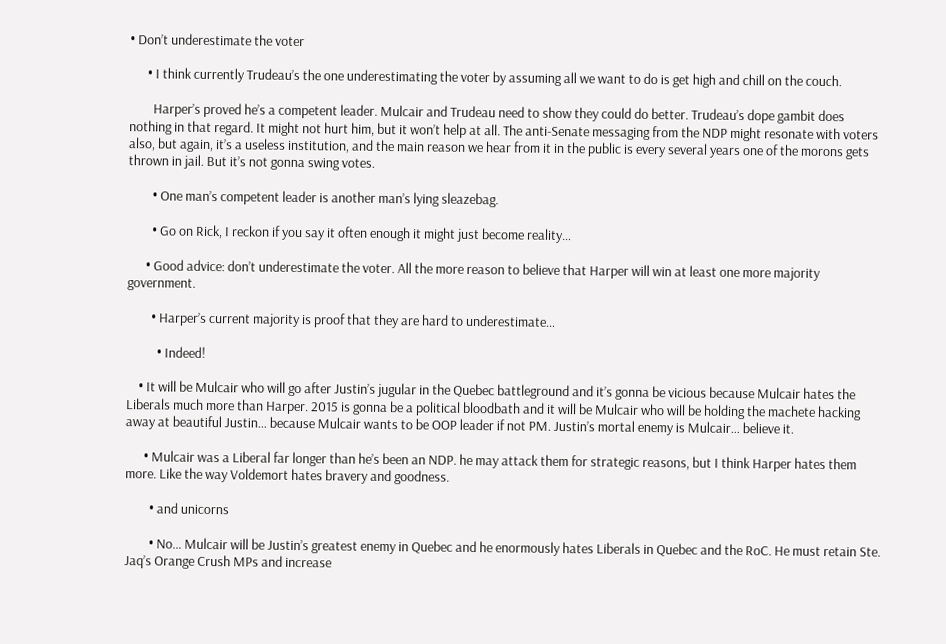• Don’t underestimate the voter

      • I think currently Trudeau’s the one underestimating the voter by assuming all we want to do is get high and chill on the couch.

        Harper’s proved he’s a competent leader. Mulcair and Trudeau need to show they could do better. Trudeau’s dope gambit does nothing in that regard. It might not hurt him, but it won’t help at all. The anti-Senate messaging from the NDP might resonate with voters also, but again, it’s a useless institution, and the main reason we hear from it in the public is every several years one of the morons gets thrown in jail. But it’s not gonna swing votes.

        • One man’s competent leader is another man’s lying sleazebag.

        • Go on Rick, I reckon if you say it often enough it might just become reality…

      • Good advice: don’t underestimate the voter. All the more reason to believe that Harper will win at least one more majority government.

        • Harper’s current majority is proof that they are hard to underestimate…

          • Indeed!

    • It will be Mulcair who will go after Justin’s jugular in the Quebec battleground and it’s gonna be vicious because Mulcair hates the Liberals much more than Harper. 2015 is gonna be a political bloodbath and it will be Mulcair who will be holding the machete hacking away at beautiful Justin… because Mulcair wants to be OOP leader if not PM. Justin’s mortal enemy is Mulcair… believe it.

      • Mulcair was a Liberal far longer than he’s been an NDP. he may attack them for strategic reasons, but I think Harper hates them more. Like the way Voldemort hates bravery and goodness.

        • and unicorns

        • No… Mulcair will be Justin’s greatest enemy in Quebec and he enormously hates Liberals in Quebec and the RoC. He must retain Ste. Jaq’s Orange Crush MPs and increase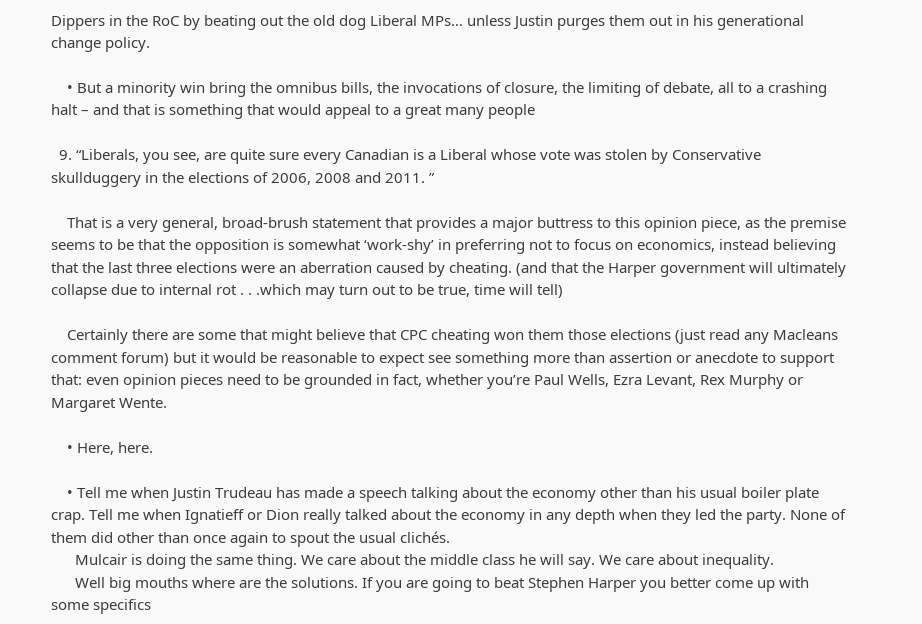Dippers in the RoC by beating out the old dog Liberal MPs… unless Justin purges them out in his generational change policy.

    • But a minority win bring the omnibus bills, the invocations of closure, the limiting of debate, all to a crashing halt – and that is something that would appeal to a great many people

  9. “Liberals, you see, are quite sure every Canadian is a Liberal whose vote was stolen by Conservative skullduggery in the elections of 2006, 2008 and 2011. ”

    That is a very general, broad-brush statement that provides a major buttress to this opinion piece, as the premise seems to be that the opposition is somewhat ‘work-shy’ in preferring not to focus on economics, instead believing that the last three elections were an aberration caused by cheating. (and that the Harper government will ultimately collapse due to internal rot . . .which may turn out to be true, time will tell)

    Certainly there are some that might believe that CPC cheating won them those elections (just read any Macleans comment forum) but it would be reasonable to expect see something more than assertion or anecdote to support that: even opinion pieces need to be grounded in fact, whether you’re Paul Wells, Ezra Levant, Rex Murphy or Margaret Wente.

    • Here, here.

    • Tell me when Justin Trudeau has made a speech talking about the economy other than his usual boiler plate crap. Tell me when Ignatieff or Dion really talked about the economy in any depth when they led the party. None of them did other than once again to spout the usual clichés.
      Mulcair is doing the same thing. We care about the middle class he will say. We care about inequality.
      Well big mouths where are the solutions. If you are going to beat Stephen Harper you better come up with some specifics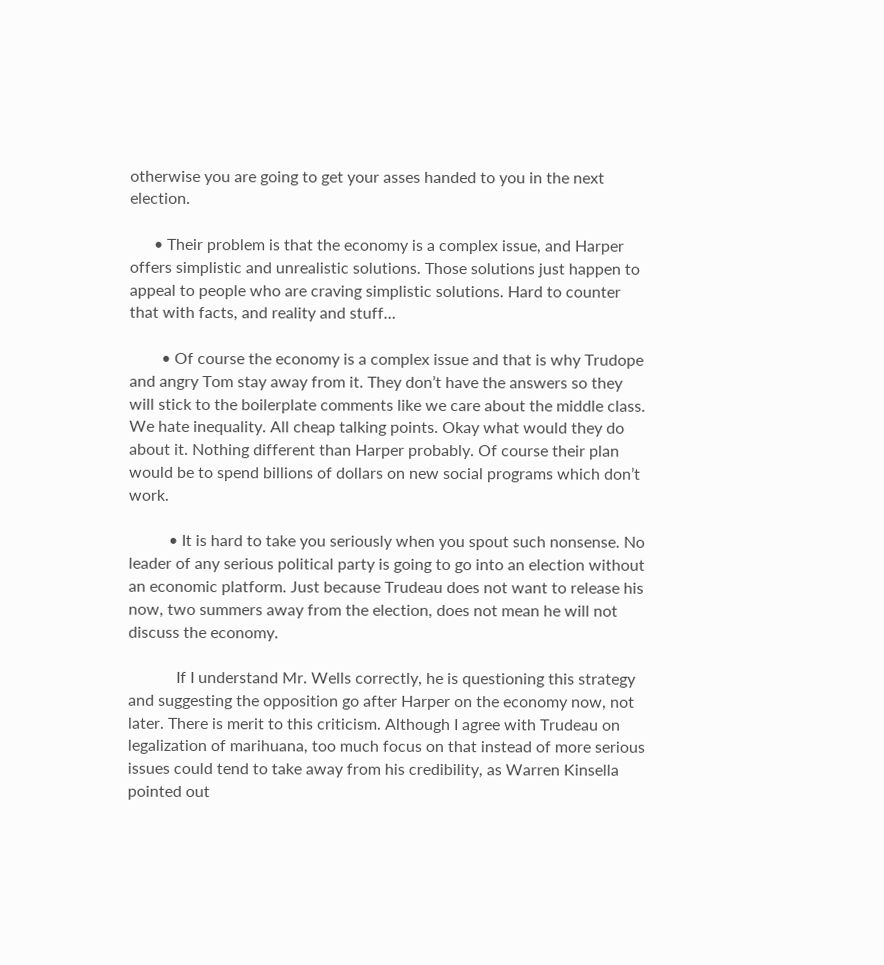otherwise you are going to get your asses handed to you in the next election.

      • Their problem is that the economy is a complex issue, and Harper offers simplistic and unrealistic solutions. Those solutions just happen to appeal to people who are craving simplistic solutions. Hard to counter that with facts, and reality and stuff…

        • Of course the economy is a complex issue and that is why Trudope and angry Tom stay away from it. They don’t have the answers so they will stick to the boilerplate comments like we care about the middle class. We hate inequality. All cheap talking points. Okay what would they do about it. Nothing different than Harper probably. Of course their plan would be to spend billions of dollars on new social programs which don’t work.

          • It is hard to take you seriously when you spout such nonsense. No leader of any serious political party is going to go into an election without an economic platform. Just because Trudeau does not want to release his now, two summers away from the election, does not mean he will not discuss the economy.

            If I understand Mr. Wells correctly, he is questioning this strategy and suggesting the opposition go after Harper on the economy now, not later. There is merit to this criticism. Although I agree with Trudeau on legalization of marihuana, too much focus on that instead of more serious issues could tend to take away from his credibility, as Warren Kinsella pointed out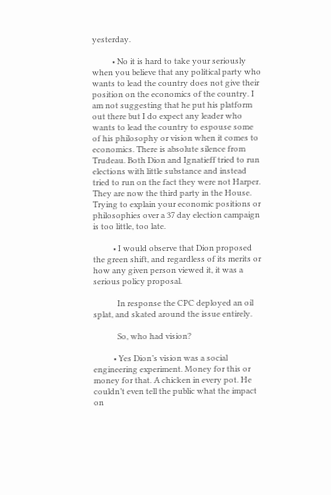yesterday.

          • No it is hard to take your seriously when you believe that any political party who wants to lead the country does not give their position on the economics of the country. I am not suggesting that he put his platform out there but I do expect any leader who wants to lead the country to espouse some of his philosophy or vision when it comes to economics. There is absolute silence from Trudeau. Both Dion and Ignatieff tried to run elections with little substance and instead tried to run on the fact they were not Harper. They are now the third party in the House. Trying to explain your economic positions or philosophies over a 37 day election campaign is too little, too late.

          • I would observe that Dion proposed the green shift, and regardless of its merits or how any given person viewed it, it was a serious policy proposal.

            In response the CPC deployed an oil splat, and skated around the issue entirely.

            So, who had vision?

          • Yes Dion’s vision was a social engineering experiment. Money for this or money for that. A chicken in every pot. He couldn’t even tell the public what the impact on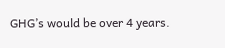GHG’s would be over 4 years.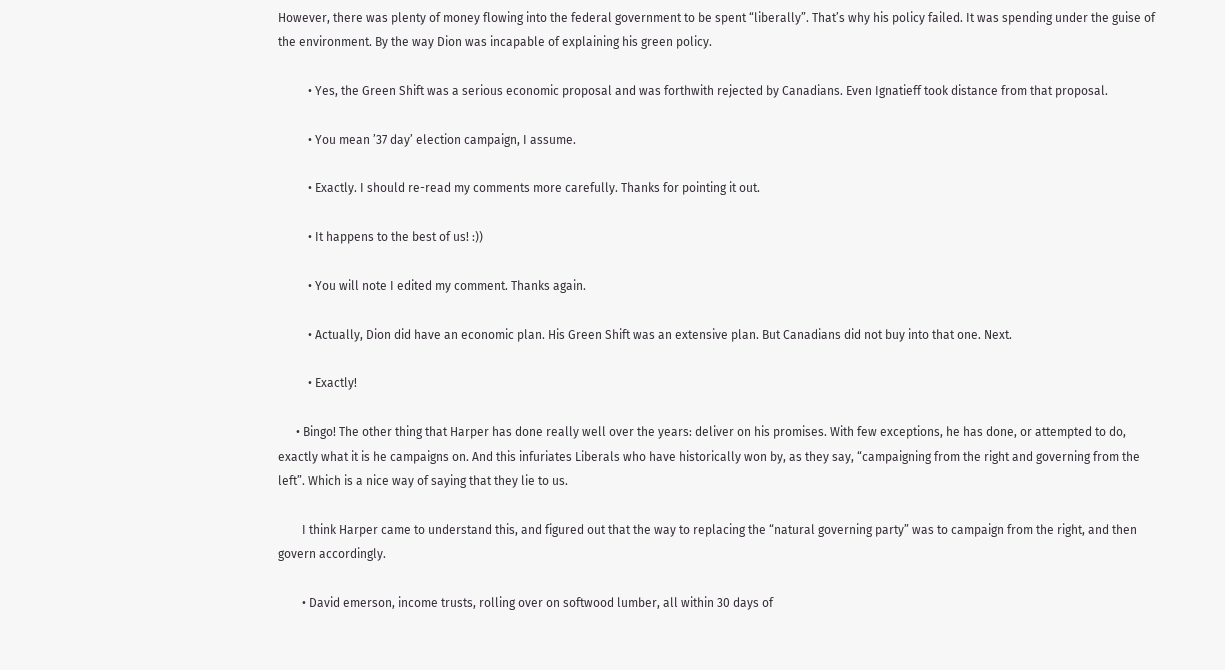However, there was plenty of money flowing into the federal government to be spent “liberally”. That’s why his policy failed. It was spending under the guise of the environment. By the way Dion was incapable of explaining his green policy.

          • Yes, the Green Shift was a serious economic proposal and was forthwith rejected by Canadians. Even Ignatieff took distance from that proposal.

          • You mean ’37 day’ election campaign, I assume.

          • Exactly. I should re-read my comments more carefully. Thanks for pointing it out.

          • It happens to the best of us! :))

          • You will note I edited my comment. Thanks again.

          • Actually, Dion did have an economic plan. His Green Shift was an extensive plan. But Canadians did not buy into that one. Next.

          • Exactly!

      • Bingo! The other thing that Harper has done really well over the years: deliver on his promises. With few exceptions, he has done, or attempted to do, exactly what it is he campaigns on. And this infuriates Liberals who have historically won by, as they say, “campaigning from the right and governing from the left”. Which is a nice way of saying that they lie to us.

        I think Harper came to understand this, and figured out that the way to replacing the “natural governing party” was to campaign from the right, and then govern accordingly.

        • David emerson, income trusts, rolling over on softwood lumber, all within 30 days of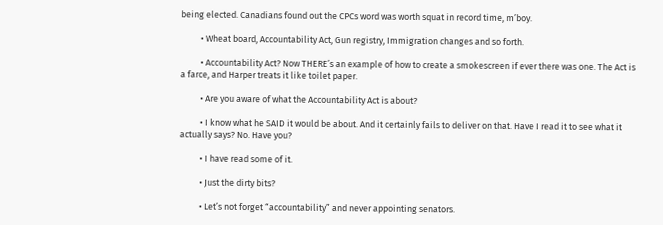being elected. Canadians found out the CPCs word was worth squat in record time, m’boy.

          • Wheat board, Accountability Act, Gun registry, Immigration changes and so forth.

          • Accountability Act? Now THERE’s an example of how to create a smokescreen if ever there was one. The Act is a farce, and Harper treats it like toilet paper.

          • Are you aware of what the Accountability Act is about?

          • I know what he SAID it would be about. And it certainly fails to deliver on that. Have I read it to see what it actually says? No. Have you?

          • I have read some of it.

          • Just the dirty bits?

          • Let’s not forget “accountability” and never appointing senators.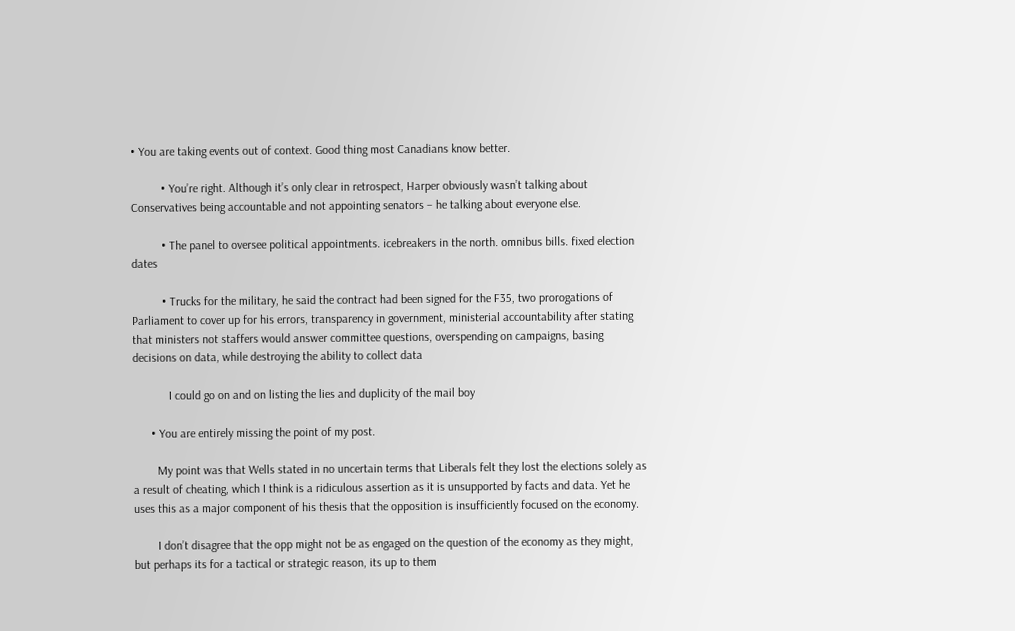• You are taking events out of context. Good thing most Canadians know better.

          • You’re right. Although it’s only clear in retrospect, Harper obviously wasn’t talking about Conservatives being accountable and not appointing senators – he talking about everyone else.

          • The panel to oversee political appointments. icebreakers in the north. omnibus bills. fixed election dates

          • Trucks for the military, he said the contract had been signed for the F35, two prorogations of Parliament to cover up for his errors, transparency in government, ministerial accountability after stating that ministers not staffers would answer committee questions, overspending on campaigns, basing decisions on data, while destroying the ability to collect data

            I could go on and on listing the lies and duplicity of the mail boy

      • You are entirely missing the point of my post.

        My point was that Wells stated in no uncertain terms that Liberals felt they lost the elections solely as a result of cheating, which I think is a ridiculous assertion as it is unsupported by facts and data. Yet he uses this as a major component of his thesis that the opposition is insufficiently focused on the economy.

        I don’t disagree that the opp might not be as engaged on the question of the economy as they might, but perhaps its for a tactical or strategic reason, its up to them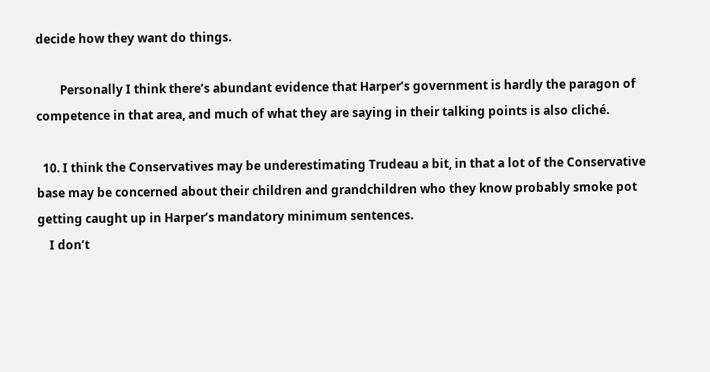decide how they want do things.

        Personally I think there’s abundant evidence that Harper’s government is hardly the paragon of competence in that area, and much of what they are saying in their talking points is also cliché.

  10. I think the Conservatives may be underestimating Trudeau a bit, in that a lot of the Conservative base may be concerned about their children and grandchildren who they know probably smoke pot getting caught up in Harper’s mandatory minimum sentences.
    I don’t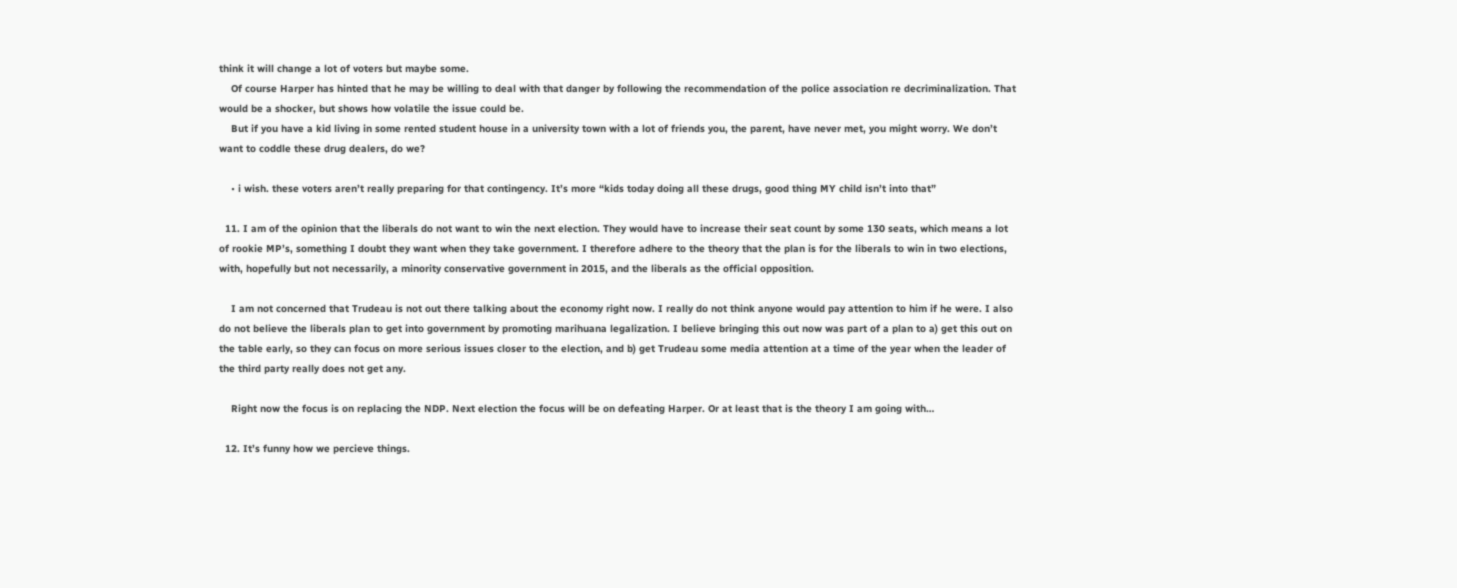think it will change a lot of voters but maybe some.
    Of course Harper has hinted that he may be willing to deal with that danger by following the recommendation of the police association re decriminalization. That would be a shocker, but shows how volatile the issue could be.
    But if you have a kid living in some rented student house in a university town with a lot of friends you, the parent, have never met, you might worry. We don’t want to coddle these drug dealers, do we?

    • i wish. these voters aren’t really preparing for that contingency. It’s more “kids today doing all these drugs, good thing MY child isn’t into that”

  11. I am of the opinion that the liberals do not want to win the next election. They would have to increase their seat count by some 130 seats, which means a lot of rookie MP’s, something I doubt they want when they take government. I therefore adhere to the theory that the plan is for the liberals to win in two elections, with, hopefully but not necessarily, a minority conservative government in 2015, and the liberals as the official opposition.

    I am not concerned that Trudeau is not out there talking about the economy right now. I really do not think anyone would pay attention to him if he were. I also do not believe the liberals plan to get into government by promoting marihuana legalization. I believe bringing this out now was part of a plan to a) get this out on the table early, so they can focus on more serious issues closer to the election, and b) get Trudeau some media attention at a time of the year when the leader of the third party really does not get any.

    Right now the focus is on replacing the NDP. Next election the focus will be on defeating Harper. Or at least that is the theory I am going with…

  12. It’s funny how we percieve things.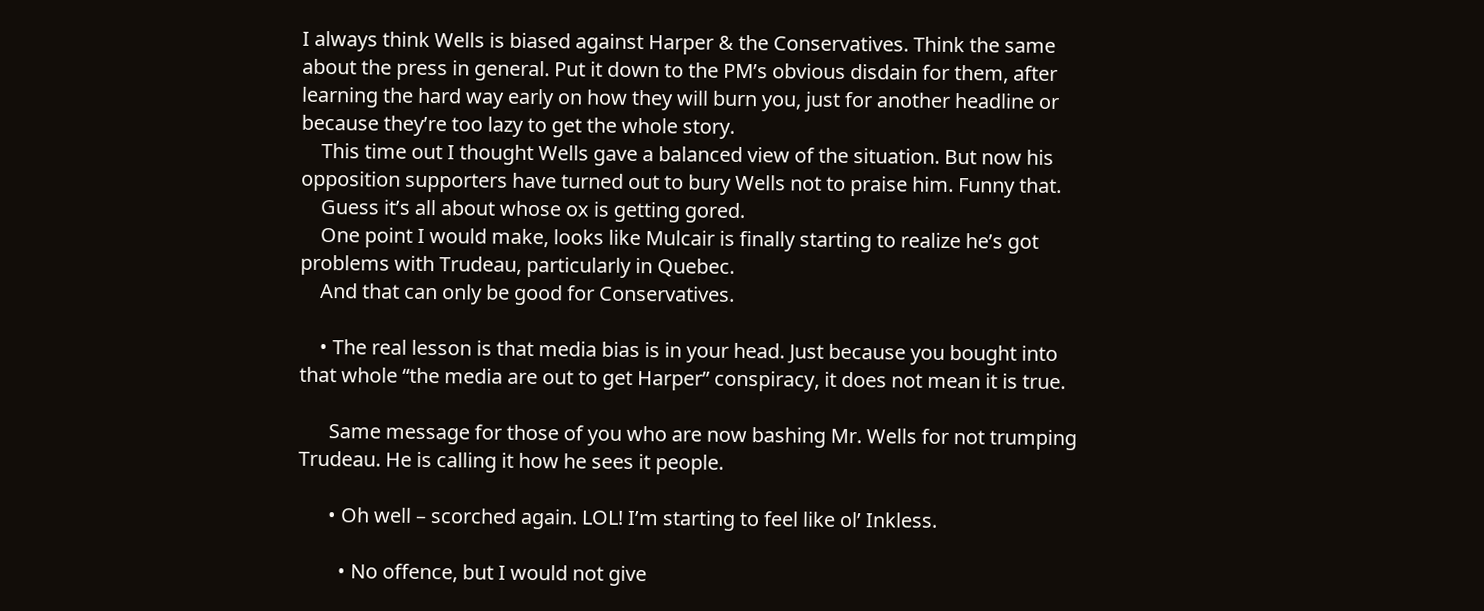I always think Wells is biased against Harper & the Conservatives. Think the same about the press in general. Put it down to the PM’s obvious disdain for them, after learning the hard way early on how they will burn you, just for another headline or because they’re too lazy to get the whole story.
    This time out I thought Wells gave a balanced view of the situation. But now his opposition supporters have turned out to bury Wells not to praise him. Funny that.
    Guess it’s all about whose ox is getting gored.
    One point I would make, looks like Mulcair is finally starting to realize he’s got problems with Trudeau, particularly in Quebec.
    And that can only be good for Conservatives.

    • The real lesson is that media bias is in your head. Just because you bought into that whole “the media are out to get Harper” conspiracy, it does not mean it is true.

      Same message for those of you who are now bashing Mr. Wells for not trumping Trudeau. He is calling it how he sees it people.

      • Oh well – scorched again. LOL! I’m starting to feel like ol’ Inkless.

        • No offence, but I would not give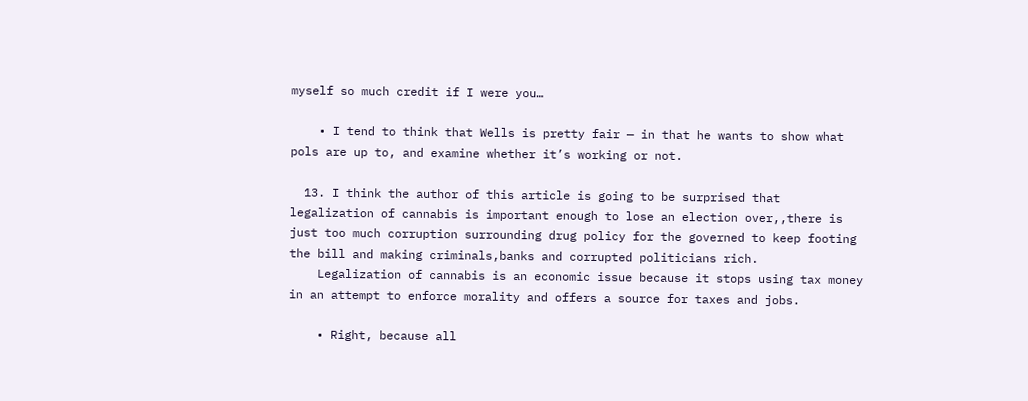myself so much credit if I were you…

    • I tend to think that Wells is pretty fair — in that he wants to show what pols are up to, and examine whether it’s working or not.

  13. I think the author of this article is going to be surprised that legalization of cannabis is important enough to lose an election over,,there is just too much corruption surrounding drug policy for the governed to keep footing the bill and making criminals,banks and corrupted politicians rich.
    Legalization of cannabis is an economic issue because it stops using tax money in an attempt to enforce morality and offers a source for taxes and jobs.

    • Right, because all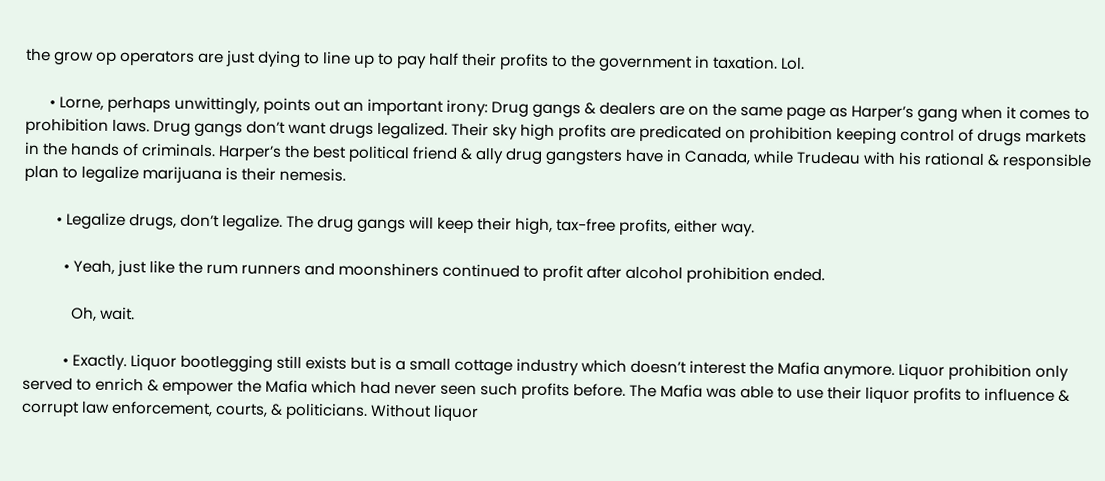the grow op operators are just dying to line up to pay half their profits to the government in taxation. Lol.

      • Lorne, perhaps unwittingly, points out an important irony: Drug gangs & dealers are on the same page as Harper’s gang when it comes to prohibition laws. Drug gangs don’t want drugs legalized. Their sky high profits are predicated on prohibition keeping control of drugs markets in the hands of criminals. Harper’s the best political friend & ally drug gangsters have in Canada, while Trudeau with his rational & responsible plan to legalize marijuana is their nemesis.

        • Legalize drugs, don’t legalize. The drug gangs will keep their high, tax-free profits, either way.

          • Yeah, just like the rum runners and moonshiners continued to profit after alcohol prohibition ended.

            Oh, wait.

          • Exactly. Liquor bootlegging still exists but is a small cottage industry which doesn’t interest the Mafia anymore. Liquor prohibition only served to enrich & empower the Mafia which had never seen such profits before. The Mafia was able to use their liquor profits to influence & corrupt law enforcement, courts, & politicians. Without liquor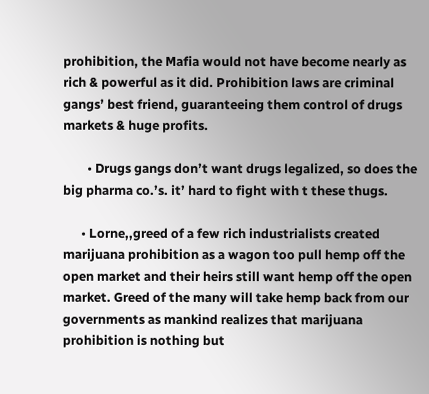prohibition, the Mafia would not have become nearly as rich & powerful as it did. Prohibition laws are criminal gangs’ best friend, guaranteeing them control of drugs markets & huge profits.

        • Drugs gangs don’t want drugs legalized, so does the big pharma co.’s. it’ hard to fight with t these thugs.

      • Lorne,,greed of a few rich industrialists created marijuana prohibition as a wagon too pull hemp off the open market and their heirs still want hemp off the open market. Greed of the many will take hemp back from our governments as mankind realizes that marijuana prohibition is nothing but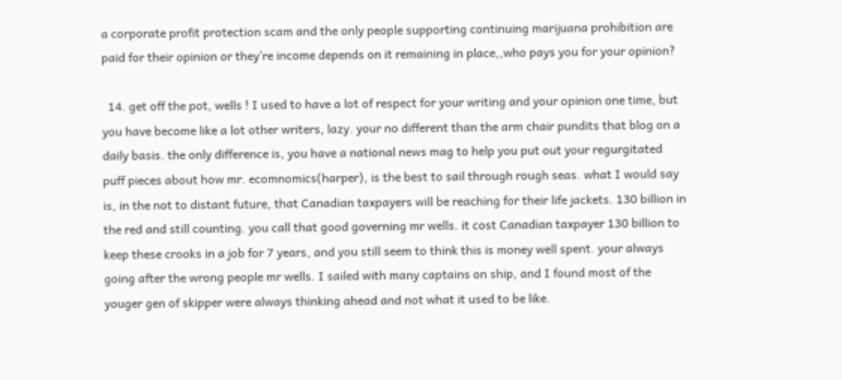a corporate profit protection scam and the only people supporting continuing marijuana prohibition are paid for their opinion or they’re income depends on it remaining in place,,who pays you for your opinion?

  14. get off the pot, wells ! I used to have a lot of respect for your writing and your opinion one time, but you have become like a lot other writers, lazy. your no different than the arm chair pundits that blog on a daily basis. the only difference is, you have a national news mag to help you put out your regurgitated puff pieces about how mr. ecomnomics(harper), is the best to sail through rough seas. what I would say is, in the not to distant future, that Canadian taxpayers will be reaching for their life jackets. 130 billion in the red and still counting. you call that good governing mr wells. it cost Canadian taxpayer 130 billion to keep these crooks in a job for 7 years, and you still seem to think this is money well spent. your always going after the wrong people mr wells. I sailed with many captains on ship, and I found most of the youger gen of skipper were always thinking ahead and not what it used to be like.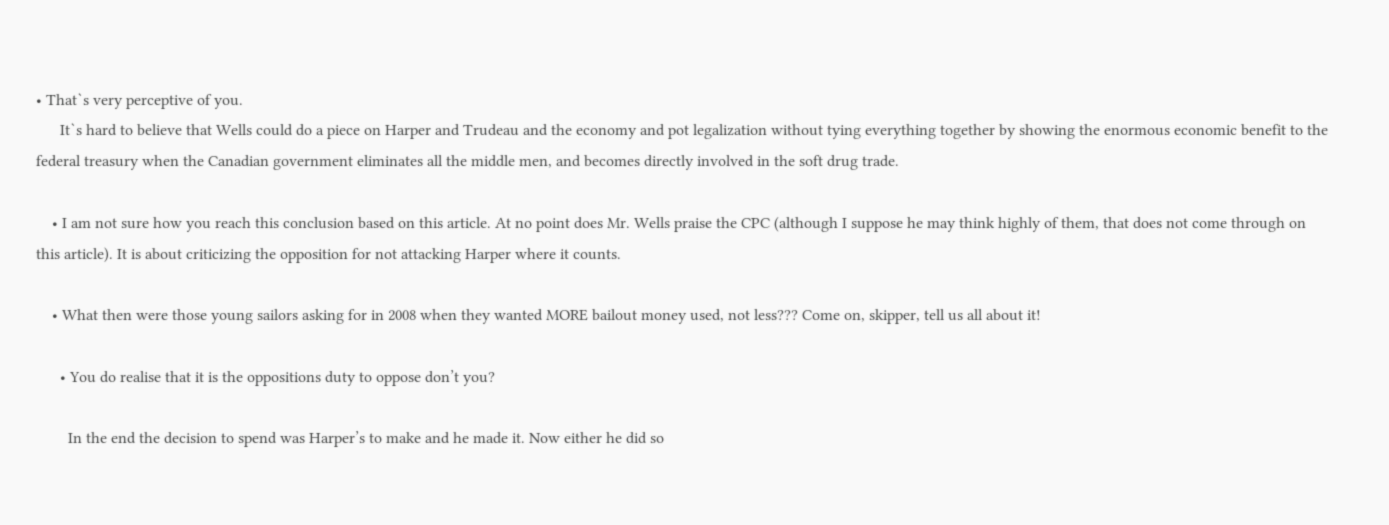• That`s very perceptive of you.
      It`s hard to believe that Wells could do a piece on Harper and Trudeau and the economy and pot legalization without tying everything together by showing the enormous economic benefit to the federal treasury when the Canadian government eliminates all the middle men, and becomes directly involved in the soft drug trade.

    • I am not sure how you reach this conclusion based on this article. At no point does Mr. Wells praise the CPC (although I suppose he may think highly of them, that does not come through on this article). It is about criticizing the opposition for not attacking Harper where it counts.

    • What then were those young sailors asking for in 2008 when they wanted MORE bailout money used, not less??? Come on, skipper, tell us all about it!

      • You do realise that it is the oppositions duty to oppose don’t you?

        In the end the decision to spend was Harper’s to make and he made it. Now either he did so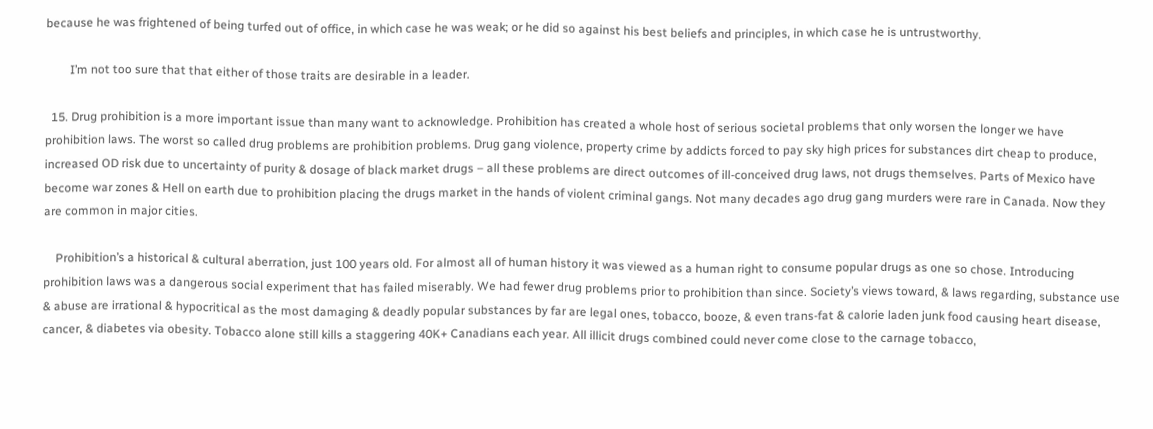because he was frightened of being turfed out of office, in which case he was weak; or he did so against his best beliefs and principles, in which case he is untrustworthy.

        I’m not too sure that that either of those traits are desirable in a leader.

  15. Drug prohibition is a more important issue than many want to acknowledge. Prohibition has created a whole host of serious societal problems that only worsen the longer we have prohibition laws. The worst so called drug problems are prohibition problems. Drug gang violence, property crime by addicts forced to pay sky high prices for substances dirt cheap to produce, increased OD risk due to uncertainty of purity & dosage of black market drugs – all these problems are direct outcomes of ill-conceived drug laws, not drugs themselves. Parts of Mexico have become war zones & Hell on earth due to prohibition placing the drugs market in the hands of violent criminal gangs. Not many decades ago drug gang murders were rare in Canada. Now they are common in major cities.

    Prohibition’s a historical & cultural aberration, just 100 years old. For almost all of human history it was viewed as a human right to consume popular drugs as one so chose. Introducing prohibition laws was a dangerous social experiment that has failed miserably. We had fewer drug problems prior to prohibition than since. Society’s views toward, & laws regarding, substance use & abuse are irrational & hypocritical as the most damaging & deadly popular substances by far are legal ones, tobacco, booze, & even trans-fat & calorie laden junk food causing heart disease, cancer, & diabetes via obesity. Tobacco alone still kills a staggering 40K+ Canadians each year. All illicit drugs combined could never come close to the carnage tobacco,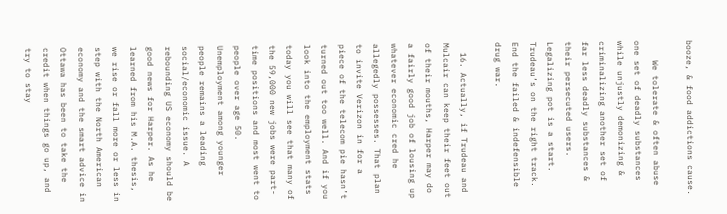booze, & food addictions cause.

    We tolerate & often abuse one set of deadly substances while unjustly demonizing & criminalizing another set of far less deadly substances & their persecuted users. Legalizing pot is a start. Trudeau’s on the right track. End the failed & indefensible drug war.

  16. Actually, if Trudeau and Mulcair can keep their feet out of their mouths, Harper may do a fairly good job of lousing up whatever economic cred he allegedly possesses. That plan to invite Verizon in for a piece of the telecom pie hasn’t turned out too well. And if you look into the employment stats today you will see that many of the 59,000 new jobs were part-time positions and most went to people over age 50. Unemployment among younger people remains a leading social/economic issue. A rebounding US economy should be good news for Harper. As he learned from his M.A. thesis, we rise or fall more or less in step with the North American economy and the smart advice in Ottawa has been to take the credit when things go up, and try to stay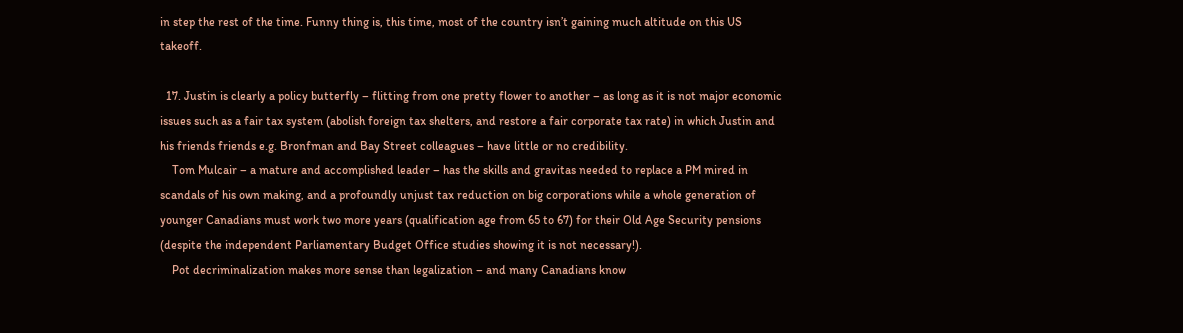in step the rest of the time. Funny thing is, this time, most of the country isn’t gaining much altitude on this US takeoff.

  17. Justin is clearly a policy butterfly – flitting from one pretty flower to another – as long as it is not major economic issues such as a fair tax system (abolish foreign tax shelters, and restore a fair corporate tax rate) in which Justin and his friends friends e.g. Bronfman and Bay Street colleagues – have little or no credibility.
    Tom Mulcair – a mature and accomplished leader – has the skills and gravitas needed to replace a PM mired in scandals of his own making, and a profoundly unjust tax reduction on big corporations while a whole generation of younger Canadians must work two more years (qualification age from 65 to 67) for their Old Age Security pensions (despite the independent Parliamentary Budget Office studies showing it is not necessary!).
    Pot decriminalization makes more sense than legalization – and many Canadians know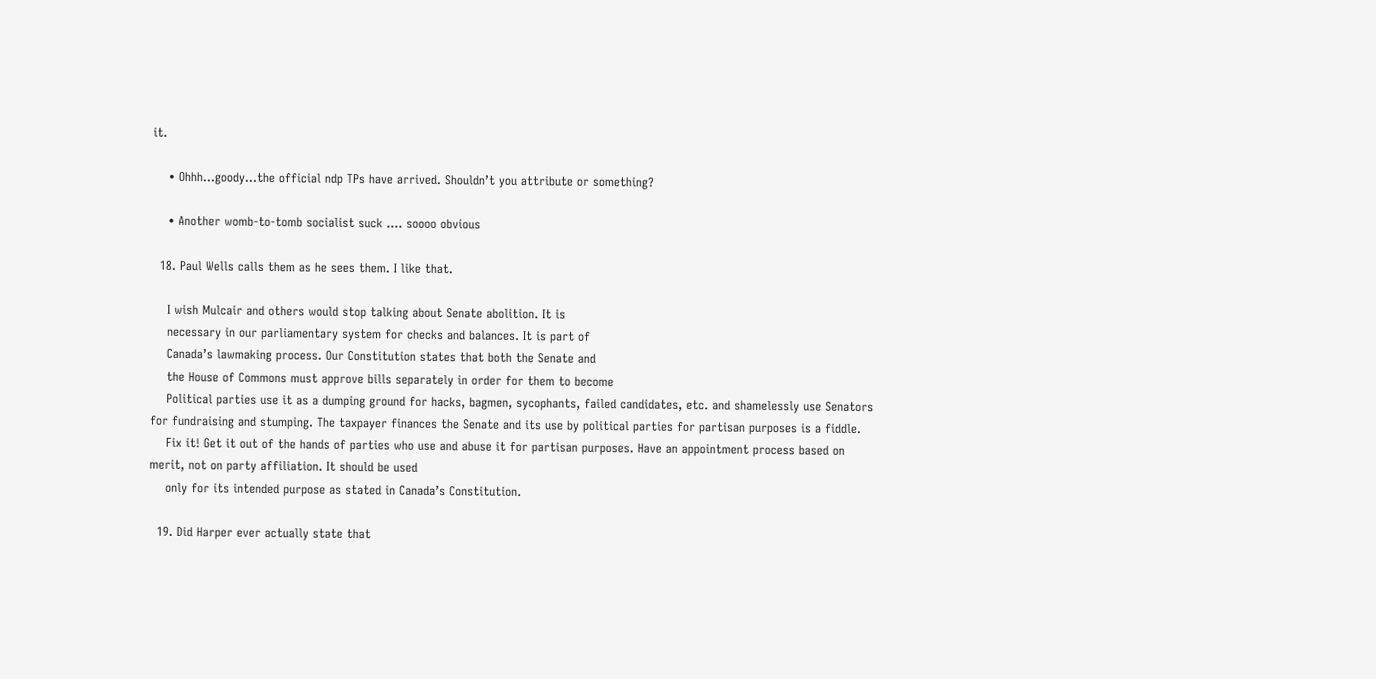it.

    • Ohhh…goody…the official ndp TPs have arrived. Shouldn’t you attribute or something?

    • Another womb-to-tomb socialist suck …. soooo obvious

  18. Paul Wells calls them as he sees them. I like that.

    I wish Mulcair and others would stop talking about Senate abolition. It is
    necessary in our parliamentary system for checks and balances. It is part of
    Canada’s lawmaking process. Our Constitution states that both the Senate and
    the House of Commons must approve bills separately in order for them to become
    Political parties use it as a dumping ground for hacks, bagmen, sycophants, failed candidates, etc. and shamelessly use Senators for fundraising and stumping. The taxpayer finances the Senate and its use by political parties for partisan purposes is a fiddle.
    Fix it! Get it out of the hands of parties who use and abuse it for partisan purposes. Have an appointment process based on merit, not on party affiliation. It should be used
    only for its intended purpose as stated in Canada’s Constitution.

  19. Did Harper ever actually state that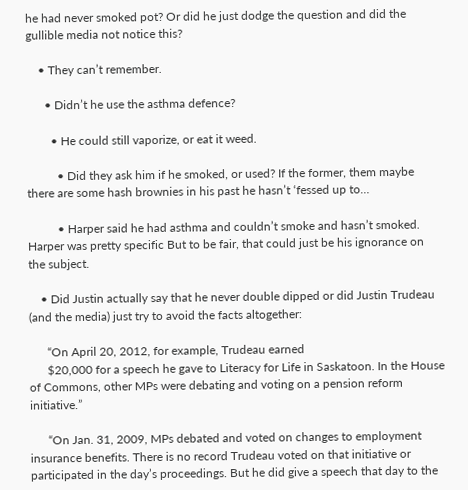he had never smoked pot? Or did he just dodge the question and did the gullible media not notice this?

    • They can’t remember.

      • Didn’t he use the asthma defence?

        • He could still vaporize, or eat it weed.

          • Did they ask him if he smoked, or used? If the former, them maybe there are some hash brownies in his past he hasn’t ‘fessed up to…

          • Harper said he had asthma and couldn’t smoke and hasn’t smoked. Harper was pretty specific But to be fair, that could just be his ignorance on the subject.

    • Did Justin actually say that he never double dipped or did Justin Trudeau (and the media) just try to avoid the facts altogether:

      “On April 20, 2012, for example, Trudeau earned
      $20,000 for a speech he gave to Literacy for Life in Saskatoon. In the House of Commons, other MPs were debating and voting on a pension reform initiative.”

      “On Jan. 31, 2009, MPs debated and voted on changes to employment insurance benefits. There is no record Trudeau voted on that initiative or participated in the day’s proceedings. But he did give a speech that day to the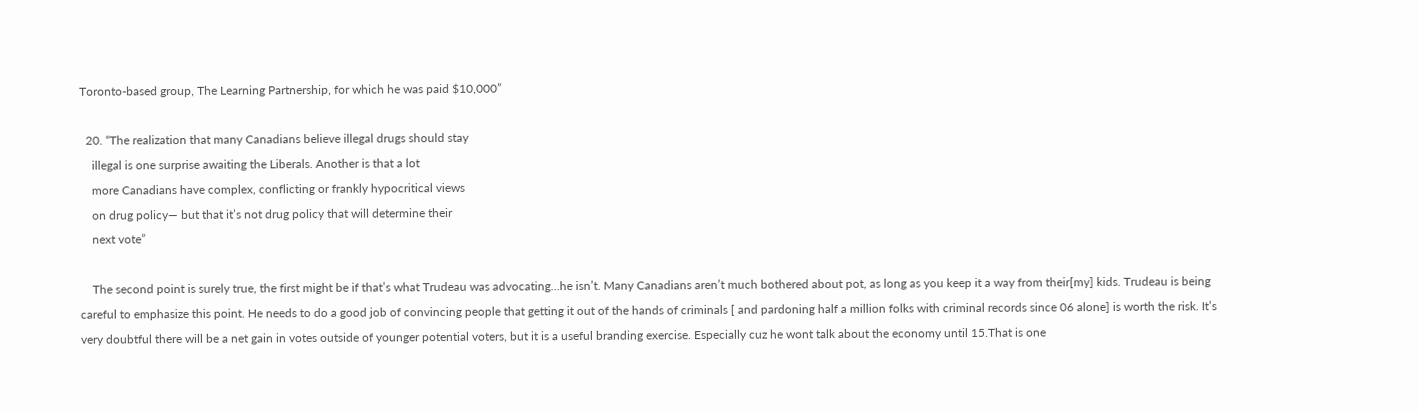Toronto-based group, The Learning Partnership, for which he was paid $10,000”

  20. “The realization that many Canadians believe illegal drugs should stay
    illegal is one surprise awaiting the Liberals. Another is that a lot
    more Canadians have complex, conflicting or frankly hypocritical views
    on drug policy— but that it’s not drug policy that will determine their
    next vote”

    The second point is surely true, the first might be if that’s what Trudeau was advocating…he isn’t. Many Canadians aren’t much bothered about pot, as long as you keep it a way from their[my] kids. Trudeau is being careful to emphasize this point. He needs to do a good job of convincing people that getting it out of the hands of criminals [ and pardoning half a million folks with criminal records since 06 alone] is worth the risk. It’s very doubtful there will be a net gain in votes outside of younger potential voters, but it is a useful branding exercise. Especially cuz he wont talk about the economy until 15.That is one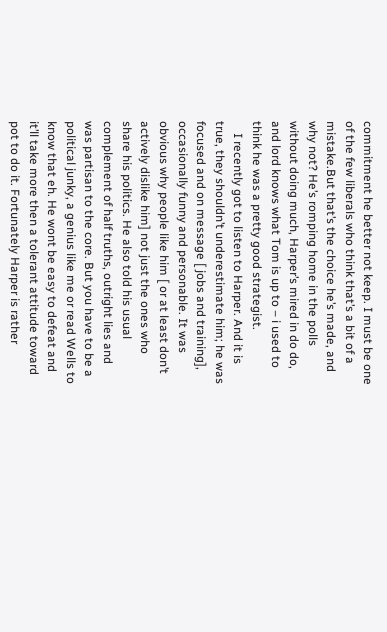commitment he better not keep. I must be one of the few liberals who think that’s a bit of a mistake.But that’s the choice he’s made, and why not? He’s romping home in the polls without doing much, Harper’s mired in do do, and lord knows what Tom is up to – i used to think he was a pretty good strategist.
    I recently got to listen to Harper. And it is true, they shouldn’t underestimate him; he was focused and on message [ jobs and training], occasionally funny and personable. It was obvious why people like him [ or at least don’t actively dislike him] not just the ones who share his politics. He also told his usual complement of half truths, outright lies and was partisan to the core. But you have to be a political junky, a genius like me or read Wells to know that eh. He wont be easy to defeat and it’ll take more then a tolerant attitude toward pot to do it. Fortunately Harper is rather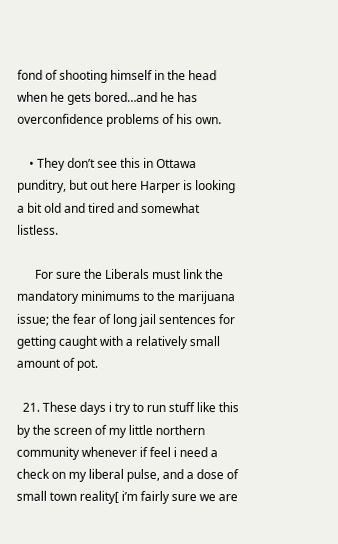fond of shooting himself in the head when he gets bored…and he has overconfidence problems of his own.

    • They don’t see this in Ottawa punditry, but out here Harper is looking a bit old and tired and somewhat listless.

      For sure the Liberals must link the mandatory minimums to the marijuana issue; the fear of long jail sentences for getting caught with a relatively small amount of pot.

  21. These days i try to run stuff like this by the screen of my little northern community whenever if feel i need a check on my liberal pulse, and a dose of small town reality[ i’m fairly sure we are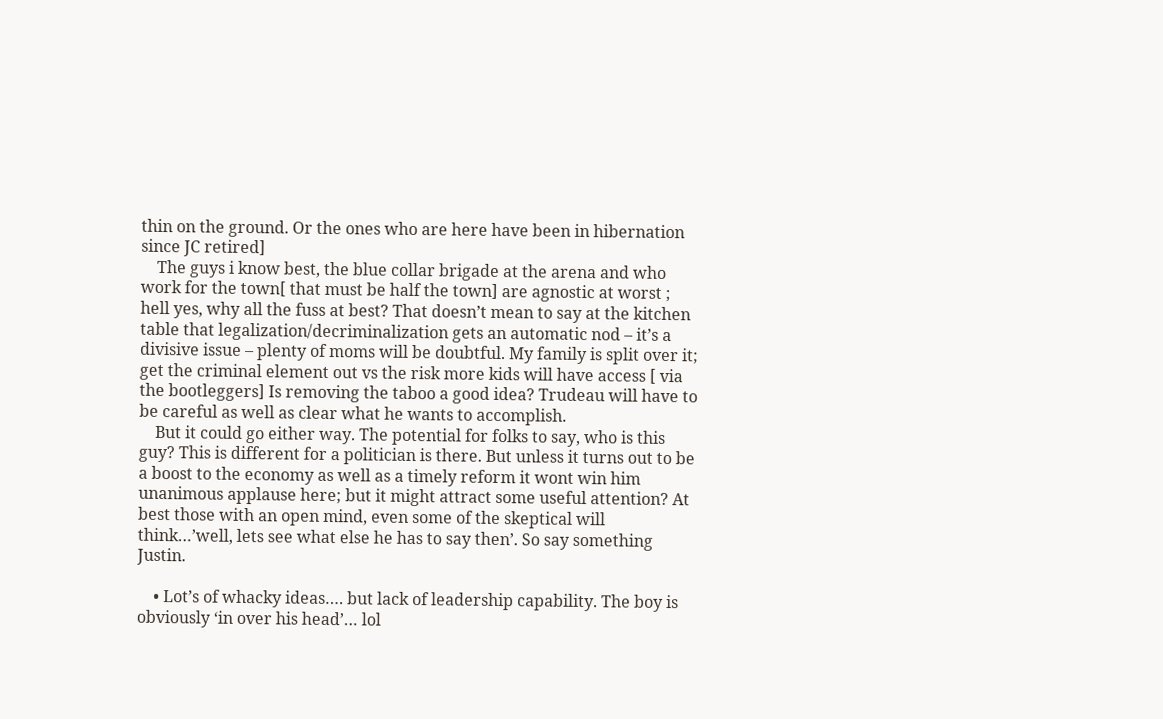thin on the ground. Or the ones who are here have been in hibernation since JC retired]
    The guys i know best, the blue collar brigade at the arena and who work for the town[ that must be half the town] are agnostic at worst ; hell yes, why all the fuss at best? That doesn’t mean to say at the kitchen table that legalization/decriminalization gets an automatic nod – it’s a divisive issue – plenty of moms will be doubtful. My family is split over it; get the criminal element out vs the risk more kids will have access [ via the bootleggers] Is removing the taboo a good idea? Trudeau will have to be careful as well as clear what he wants to accomplish.
    But it could go either way. The potential for folks to say, who is this guy? This is different for a politician is there. But unless it turns out to be a boost to the economy as well as a timely reform it wont win him unanimous applause here; but it might attract some useful attention? At best those with an open mind, even some of the skeptical will think…’well, lets see what else he has to say then’. So say something Justin.

    • Lot’s of whacky ideas…. but lack of leadership capability. The boy is obviously ‘in over his head’… lol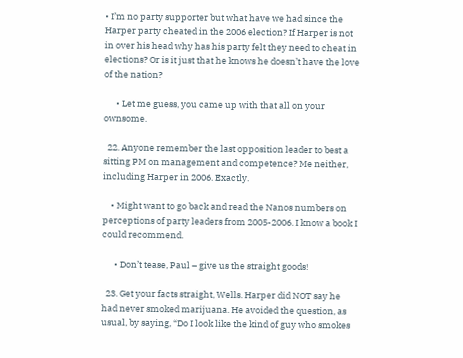• I’m no party supporter but what have we had since the Harper party cheated in the 2006 election? If Harper is not in over his head why has his party felt they need to cheat in elections? Or is it just that he knows he doesn’t have the love of the nation?

      • Let me guess, you came up with that all on your ownsome.

  22. Anyone remember the last opposition leader to best a sitting PM on management and competence? Me neither, including Harper in 2006. Exactly.

    • Might want to go back and read the Nanos numbers on perceptions of party leaders from 2005-2006. I know a book I could recommend.

      • Don’t tease, Paul – give us the straight goods!

  23. Get your facts straight, Wells. Harper did NOT say he had never smoked marijuana. He avoided the question, as usual, by saying, “Do I look like the kind of guy who smokes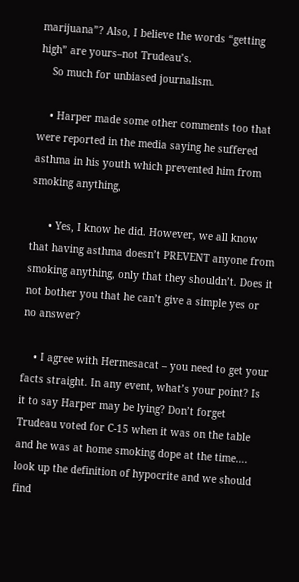marijuana”? Also, I believe the words “getting high” are yours–not Trudeau’s.
    So much for unbiased journalism.

    • Harper made some other comments too that were reported in the media saying he suffered asthma in his youth which prevented him from smoking anything,

      • Yes, I know he did. However, we all know that having asthma doesn’t PREVENT anyone from smoking anything, only that they shouldn’t. Does it not bother you that he can’t give a simple yes or no answer?

    • I agree with Hermesacat – you need to get your facts straight. In any event, what’s your point? Is it to say Harper may be lying? Don’t forget Trudeau voted for C-15 when it was on the table and he was at home smoking dope at the time…. look up the definition of hypocrite and we should find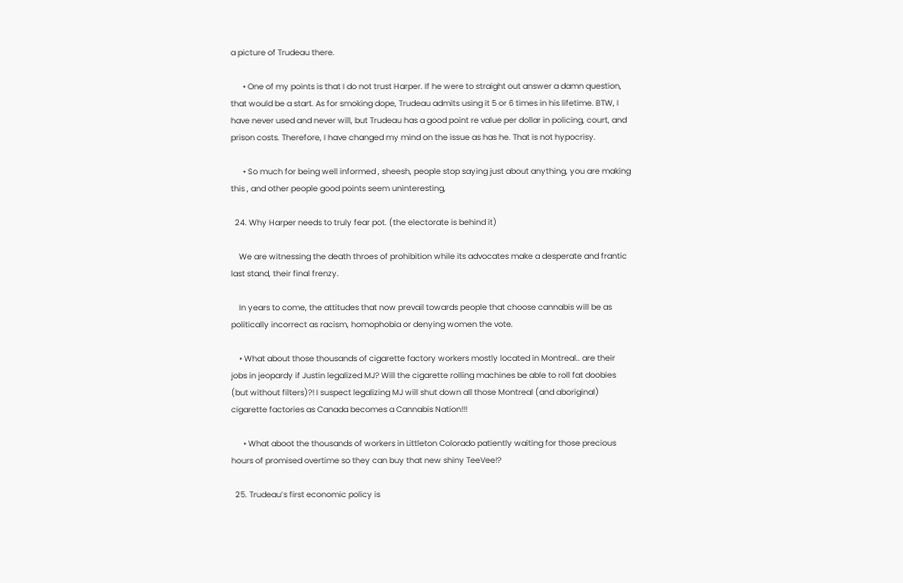a picture of Trudeau there.

      • One of my points is that I do not trust Harper. If he were to straight out answer a damn question, that would be a start. As for smoking dope, Trudeau admits using it 5 or 6 times in his lifetime. BTW, I have never used and never will, but Trudeau has a good point re value per dollar in policing, court, and prison costs. Therefore, I have changed my mind on the issue as has he. That is not hypocrisy.

      • So much for being well informed , sheesh, people stop saying just about anything, you are making this , and other people good points seem uninteresting,

  24. Why Harper needs to truly fear pot. (the electorate is behind it)

    We are witnessing the death throes of prohibition while its advocates make a desperate and frantic last stand, their final frenzy.

    In years to come, the attitudes that now prevail towards people that choose cannabis will be as politically incorrect as racism, homophobia or denying women the vote.

    • What about those thousands of cigarette factory workers mostly located in Montreal.. are their jobs in jeopardy if Justin legalized MJ? Will the cigarette rolling machines be able to roll fat doobies (but without filters)?! I suspect legalizing MJ will shut down all those Montreal (and aboriginal) cigarette factories as Canada becomes a Cannabis Nation!!!

      • What aboot the thousands of workers in Littleton Colorado patiently waiting for those precious hours of promised overtime so they can buy that new shiny TeeVee!?

  25. Trudeau’s first economic policy is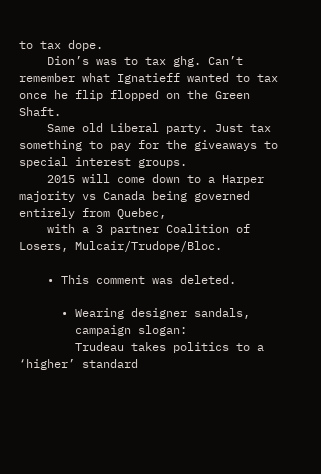to tax dope.
    Dion’s was to tax ghg. Can’t remember what Ignatieff wanted to tax once he flip flopped on the Green Shaft.
    Same old Liberal party. Just tax something to pay for the giveaways to special interest groups.
    2015 will come down to a Harper majority vs Canada being governed entirely from Quebec,
    with a 3 partner Coalition of Losers, Mulcair/Trudope/Bloc.

    • This comment was deleted.

      • Wearing designer sandals,
        campaign slogan:
        Trudeau takes politics to a ‘higher’ standard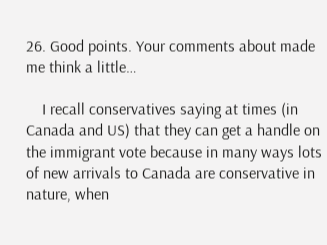26. Good points. Your comments about made me think a little…

    I recall conservatives saying at times (in Canada and US) that they can get a handle on the immigrant vote because in many ways lots of new arrivals to Canada are conservative in nature, when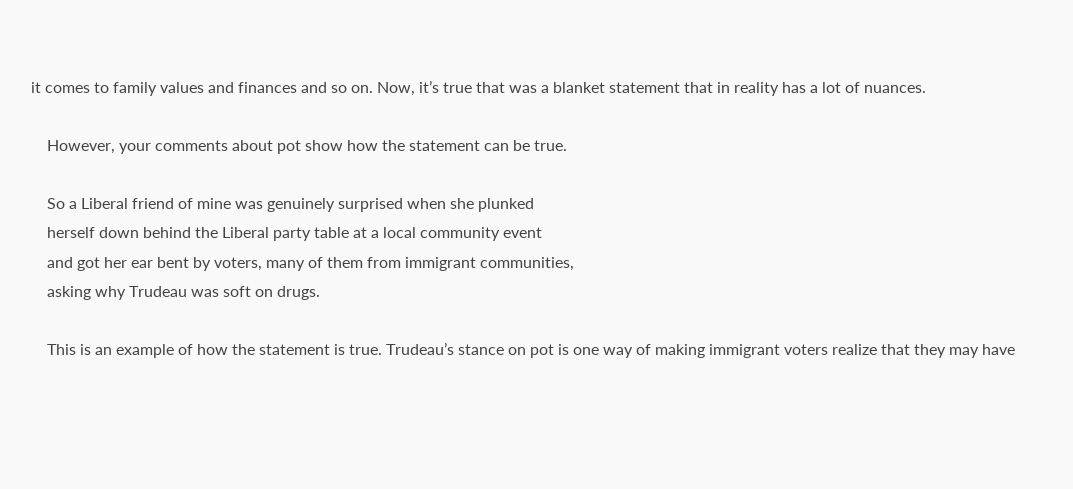it comes to family values and finances and so on. Now, it’s true that was a blanket statement that in reality has a lot of nuances.

    However, your comments about pot show how the statement can be true.

    So a Liberal friend of mine was genuinely surprised when she plunked
    herself down behind the Liberal party table at a local community event
    and got her ear bent by voters, many of them from immigrant communities,
    asking why Trudeau was soft on drugs.

    This is an example of how the statement is true. Trudeau’s stance on pot is one way of making immigrant voters realize that they may have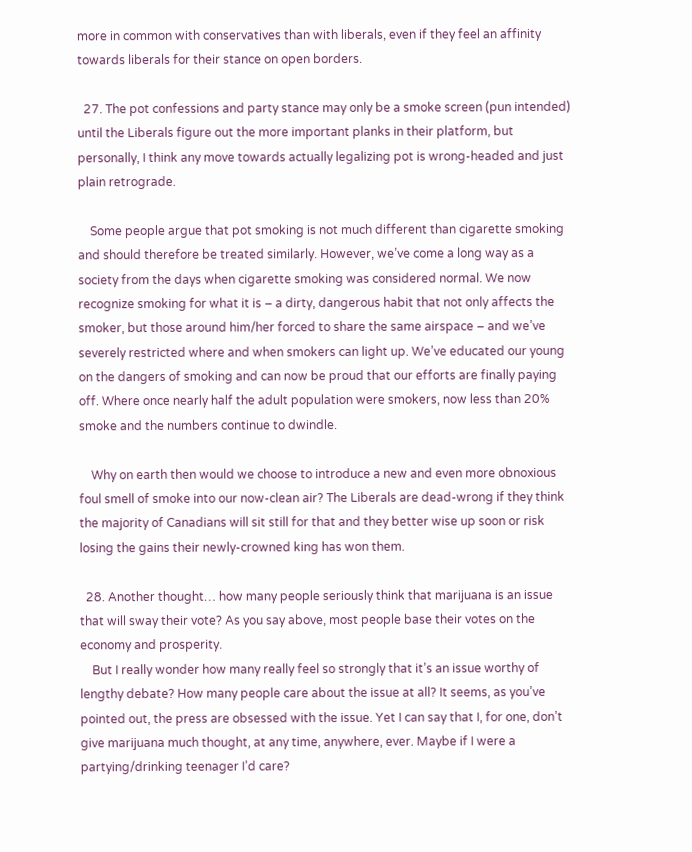more in common with conservatives than with liberals, even if they feel an affinity towards liberals for their stance on open borders.

  27. The pot confessions and party stance may only be a smoke screen (pun intended) until the Liberals figure out the more important planks in their platform, but personally, I think any move towards actually legalizing pot is wrong-headed and just plain retrograde.

    Some people argue that pot smoking is not much different than cigarette smoking and should therefore be treated similarly. However, we’ve come a long way as a society from the days when cigarette smoking was considered normal. We now recognize smoking for what it is – a dirty, dangerous habit that not only affects the smoker, but those around him/her forced to share the same airspace – and we’ve severely restricted where and when smokers can light up. We’ve educated our young on the dangers of smoking and can now be proud that our efforts are finally paying off. Where once nearly half the adult population were smokers, now less than 20% smoke and the numbers continue to dwindle.

    Why on earth then would we choose to introduce a new and even more obnoxious foul smell of smoke into our now-clean air? The Liberals are dead-wrong if they think the majority of Canadians will sit still for that and they better wise up soon or risk losing the gains their newly-crowned king has won them.

  28. Another thought… how many people seriously think that marijuana is an issue that will sway their vote? As you say above, most people base their votes on the economy and prosperity.
    But I really wonder how many really feel so strongly that it’s an issue worthy of lengthy debate? How many people care about the issue at all? It seems, as you’ve pointed out, the press are obsessed with the issue. Yet I can say that I, for one, don’t give marijuana much thought, at any time, anywhere, ever. Maybe if I were a partying/drinking teenager I’d care?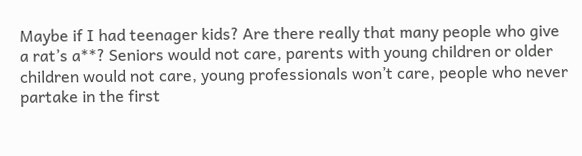Maybe if I had teenager kids? Are there really that many people who give a rat’s a**? Seniors would not care, parents with young children or older children would not care, young professionals won’t care, people who never partake in the first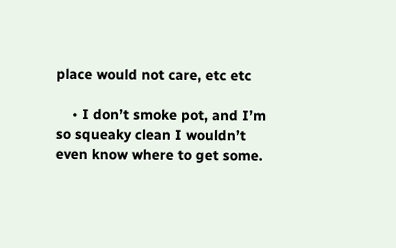place would not care, etc etc

    • I don’t smoke pot, and I’m so squeaky clean I wouldn’t even know where to get some.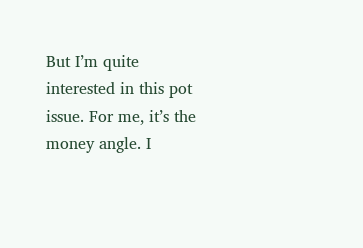But I’m quite interested in this pot issue. For me, it’s the money angle. I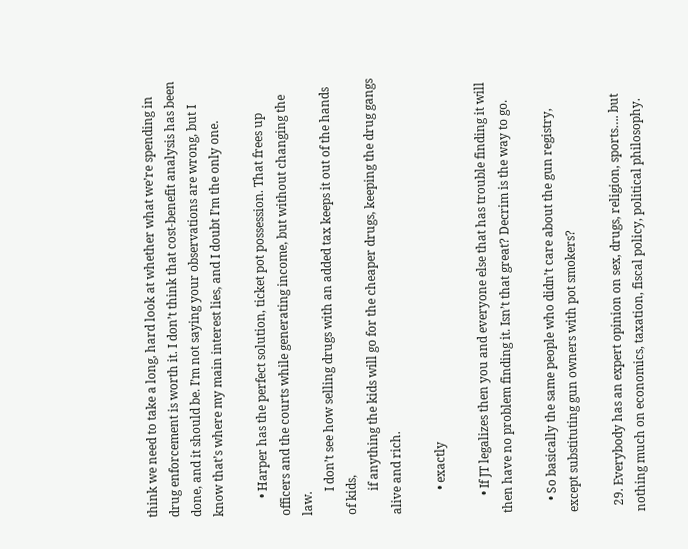think we need to take a long, hard look at whether what we’re spending in drug enforcement is worth it. I don’t think that cost-benefit analysis has been done, and it should be. I’m not saying your observations are wrong, but I know that’s where my main interest lies, and I doubt I’m the only one.

      • Harper has the perfect solution, ticket pot possession. That frees up officers and the courts while generating income, but without changing the law.
        I don’t see how selling drugs with an added tax keeps it out of the hands of kids,
        if anything the kids will go for the cheaper drugs, keeping the drug gangs alive and rich.

        • exactly

      • If JT legalizes then you and everyone else that has trouble finding it will then have no problem finding it. Isn’t that great? Decrim is the way to go.

    • So basically the same people who didn’t care about the gun registry, except substituting gun owners with pot smokers?

  29. Everybody has an expert opinion on sex, drugs, religion, sports…. but nothing much on economics, taxation, fiscal policy, political philosophy.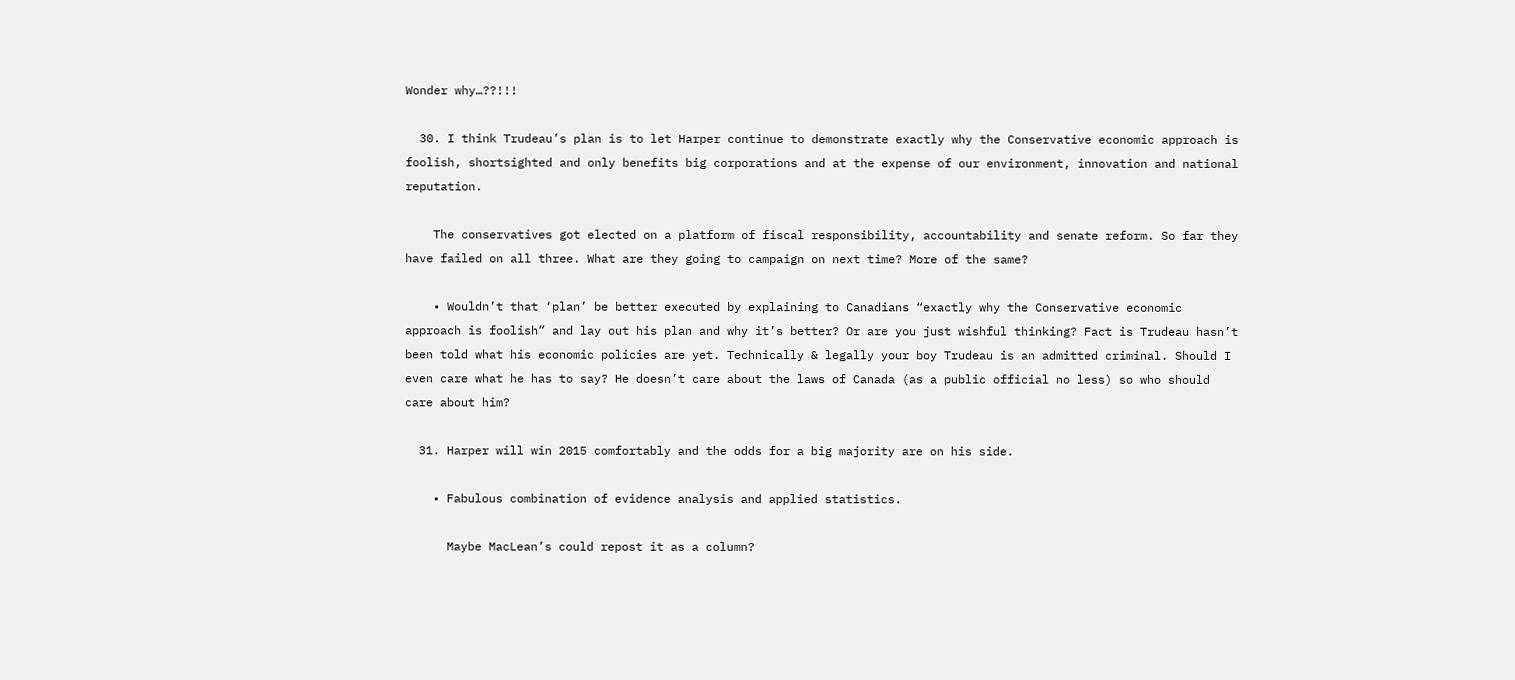Wonder why…??!!!

  30. I think Trudeau’s plan is to let Harper continue to demonstrate exactly why the Conservative economic approach is foolish, shortsighted and only benefits big corporations and at the expense of our environment, innovation and national reputation.

    The conservatives got elected on a platform of fiscal responsibility, accountability and senate reform. So far they have failed on all three. What are they going to campaign on next time? More of the same?

    • Wouldn’t that ‘plan’ be better executed by explaining to Canadians “exactly why the Conservative economic approach is foolish” and lay out his plan and why it’s better? Or are you just wishful thinking? Fact is Trudeau hasn’t been told what his economic policies are yet. Technically & legally your boy Trudeau is an admitted criminal. Should I even care what he has to say? He doesn’t care about the laws of Canada (as a public official no less) so who should care about him?

  31. Harper will win 2015 comfortably and the odds for a big majority are on his side.

    • Fabulous combination of evidence analysis and applied statistics.

      Maybe MacLean’s could repost it as a column?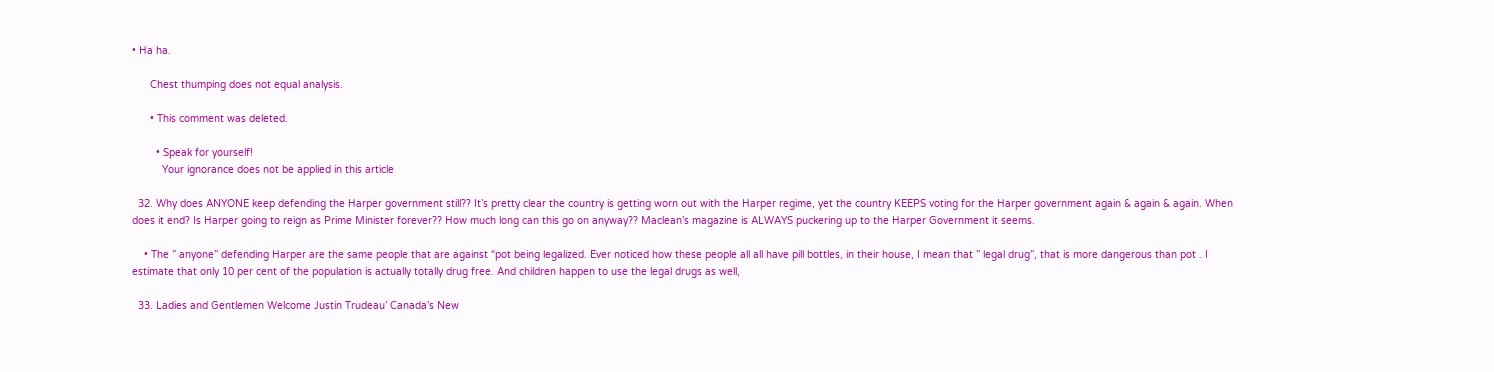• Ha ha.

      Chest thumping does not equal analysis.

      • This comment was deleted.

        • Speak for yourself!
          Your ignorance does not be applied in this article

  32. Why does ANYONE keep defending the Harper government still?? It’s pretty clear the country is getting worn out with the Harper regime, yet the country KEEPS voting for the Harper government again & again & again. When does it end? Is Harper going to reign as Prime Minister forever?? How much long can this go on anyway?? Maclean’s magazine is ALWAYS puckering up to the Harper Government it seems.

    • The ” anyone” defending Harper are the same people that are against “pot being legalized. Ever noticed how these people all all have pill bottles, in their house, I mean that ” legal drug”, that is more dangerous than pot . I estimate that only 10 per cent of the population is actually totally drug free. And children happen to use the legal drugs as well,

  33. Ladies and Gentlemen Welcome Justin Trudeau’ Canada’s New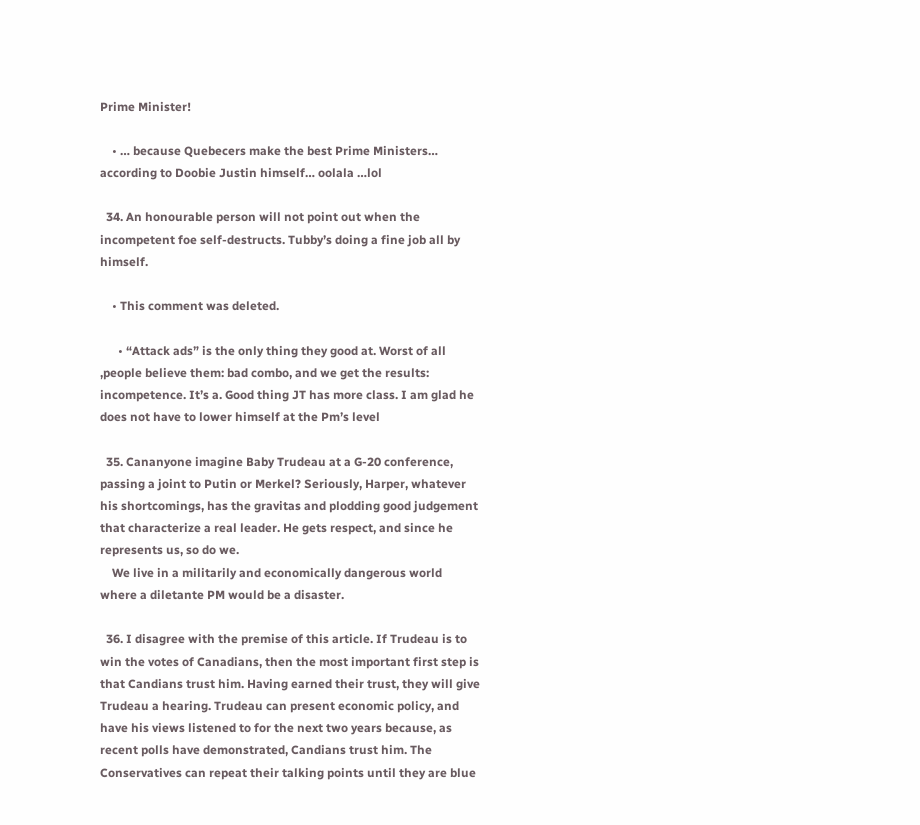Prime Minister!

    • … because Quebecers make the best Prime Ministers… according to Doobie Justin himself… oolala …lol

  34. An honourable person will not point out when the incompetent foe self-destructs. Tubby’s doing a fine job all by himself.

    • This comment was deleted.

      • “Attack ads” is the only thing they good at. Worst of all ,people believe them: bad combo, and we get the results: incompetence. It’s a. Good thing JT has more class. I am glad he does not have to lower himself at the Pm’s level

  35. Cananyone imagine Baby Trudeau at a G-20 conference, passing a joint to Putin or Merkel? Seriously, Harper, whatever his shortcomings, has the gravitas and plodding good judgement that characterize a real leader. He gets respect, and since he represents us, so do we.
    We live in a militarily and economically dangerous world where a diletante PM would be a disaster.

  36. I disagree with the premise of this article. If Trudeau is to win the votes of Canadians, then the most important first step is that Candians trust him. Having earned their trust, they will give Trudeau a hearing. Trudeau can present economic policy, and have his views listened to for the next two years because, as recent polls have demonstrated, Candians trust him. The Conservatives can repeat their talking points until they are blue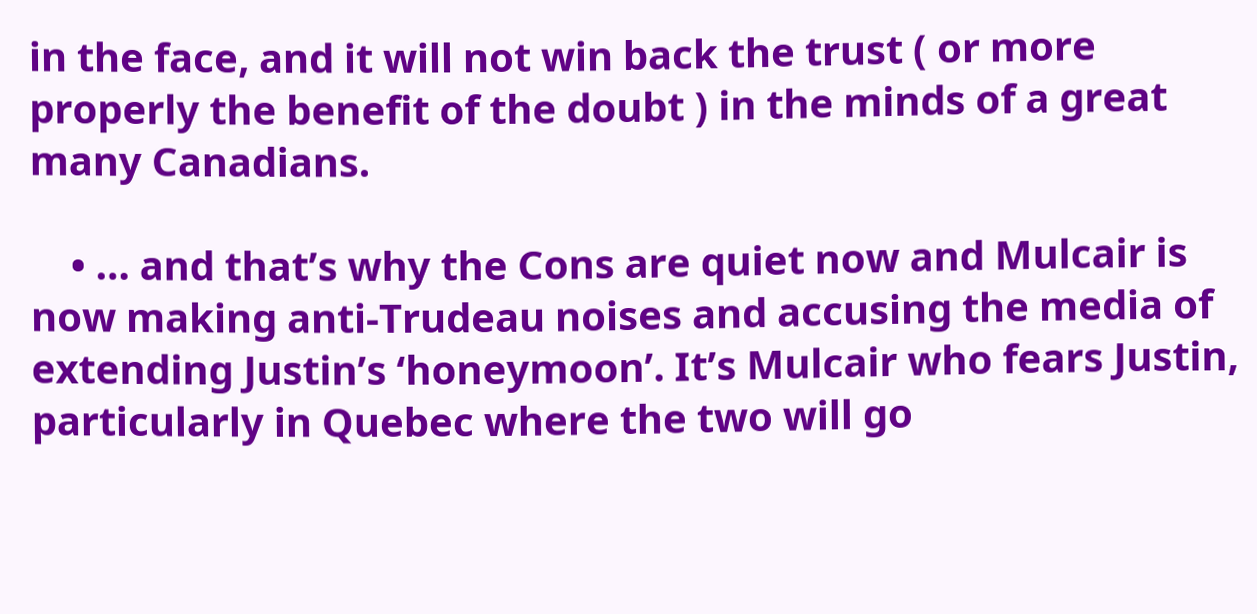in the face, and it will not win back the trust ( or more properly the benefit of the doubt ) in the minds of a great many Canadians.

    • … and that’s why the Cons are quiet now and Mulcair is now making anti-Trudeau noises and accusing the media of extending Justin’s ‘honeymoon’. It’s Mulcair who fears Justin, particularly in Quebec where the two will go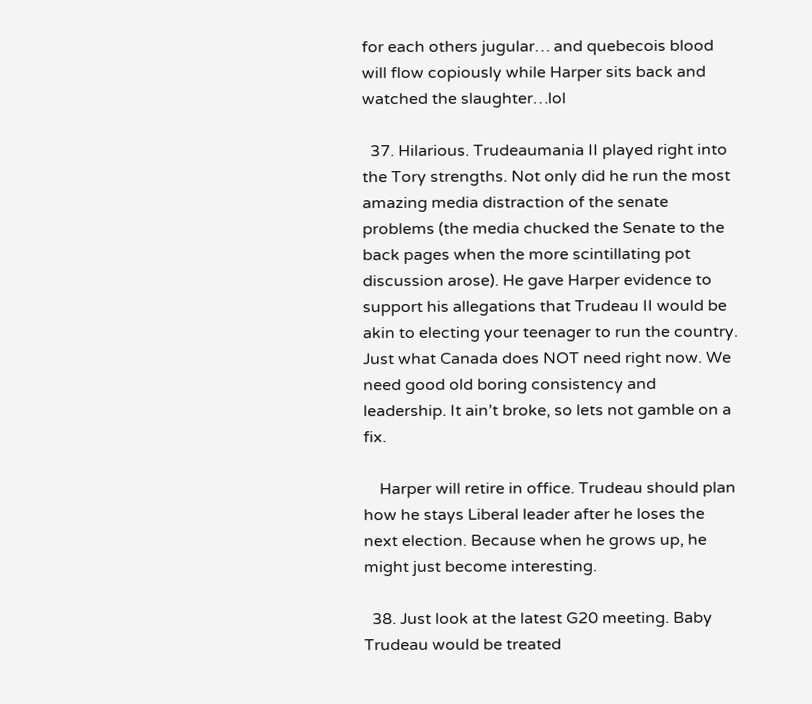for each others jugular… and quebecois blood will flow copiously while Harper sits back and watched the slaughter…lol

  37. Hilarious. Trudeaumania II played right into the Tory strengths. Not only did he run the most amazing media distraction of the senate problems (the media chucked the Senate to the back pages when the more scintillating pot discussion arose). He gave Harper evidence to support his allegations that Trudeau II would be akin to electing your teenager to run the country. Just what Canada does NOT need right now. We need good old boring consistency and leadership. It ain’t broke, so lets not gamble on a fix.

    Harper will retire in office. Trudeau should plan how he stays Liberal leader after he loses the next election. Because when he grows up, he might just become interesting.

  38. Just look at the latest G20 meeting. Baby Trudeau would be treated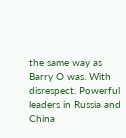the same way as Barry O was. With disrespect. Powerful leaders in Russia and China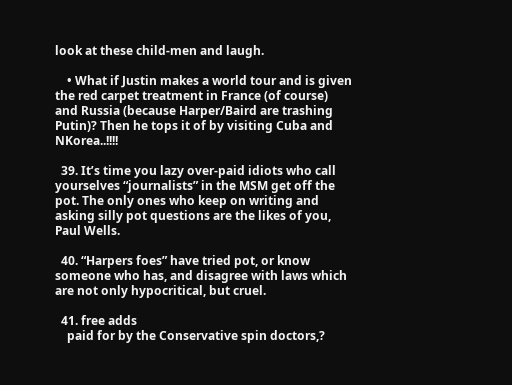look at these child-men and laugh.

    • What if Justin makes a world tour and is given the red carpet treatment in France (of course) and Russia (because Harper/Baird are trashing Putin)? Then he tops it of by visiting Cuba and NKorea..!!!!

  39. It’s time you lazy over-paid idiots who call yourselves “journalists” in the MSM get off the pot. The only ones who keep on writing and asking silly pot questions are the likes of you, Paul Wells.

  40. “Harpers foes” have tried pot, or know someone who has, and disagree with laws which are not only hypocritical, but cruel.

  41. free adds
    paid for by the Conservative spin doctors,?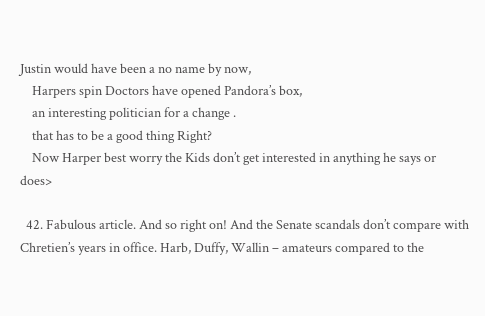Justin would have been a no name by now,
    Harpers spin Doctors have opened Pandora’s box,
    an interesting politician for a change .
    that has to be a good thing Right?
    Now Harper best worry the Kids don’t get interested in anything he says or does>

  42. Fabulous article. And so right on! And the Senate scandals don’t compare with Chretien’s years in office. Harb, Duffy, Wallin – amateurs compared to the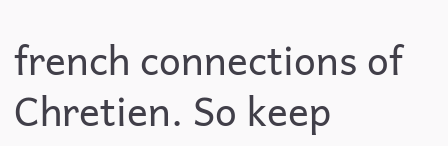french connections of Chretien. So keep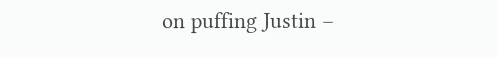on puffing Justin –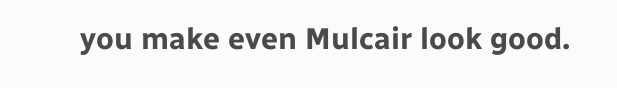you make even Mulcair look good.